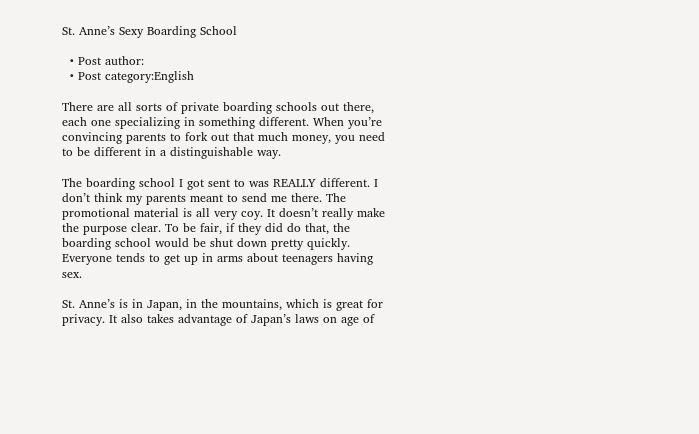St. Anne’s Sexy Boarding School

  • Post author:
  • Post category:English

There are all sorts of private boarding schools out there, each one specializing in something different. When you’re convincing parents to fork out that much money, you need to be different in a distinguishable way.

The boarding school I got sent to was REALLY different. I don’t think my parents meant to send me there. The promotional material is all very coy. It doesn’t really make the purpose clear. To be fair, if they did do that, the boarding school would be shut down pretty quickly. Everyone tends to get up in arms about teenagers having sex.

St. Anne’s is in Japan, in the mountains, which is great for privacy. It also takes advantage of Japan’s laws on age of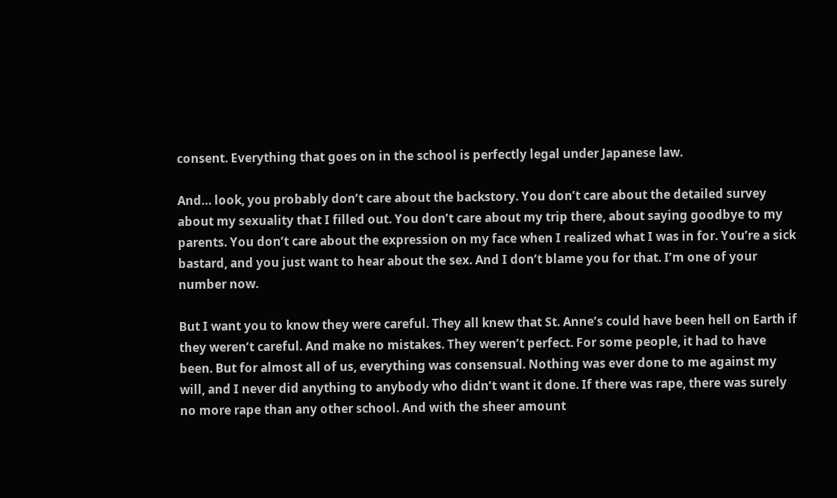consent. Everything that goes on in the school is perfectly legal under Japanese law.

And… look, you probably don’t care about the backstory. You don’t care about the detailed survey about my sexuality that I filled out. You don’t care about my trip there, about saying goodbye to my parents. You don’t care about the expression on my face when I realized what I was in for. You’re a sick bastard, and you just want to hear about the sex. And I don’t blame you for that. I’m one of your number now.

But I want you to know they were careful. They all knew that St. Anne’s could have been hell on Earth if they weren’t careful. And make no mistakes. They weren’t perfect. For some people, it had to have been. But for almost all of us, everything was consensual. Nothing was ever done to me against my will, and I never did anything to anybody who didn’t want it done. If there was rape, there was surely no more rape than any other school. And with the sheer amount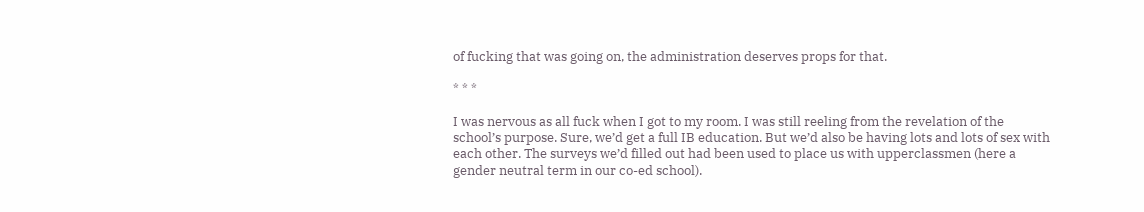of fucking that was going on, the administration deserves props for that.

* * *

I was nervous as all fuck when I got to my room. I was still reeling from the revelation of the school’s purpose. Sure, we’d get a full IB education. But we’d also be having lots and lots of sex with each other. The surveys we’d filled out had been used to place us with upperclassmen (here a gender neutral term in our co-ed school).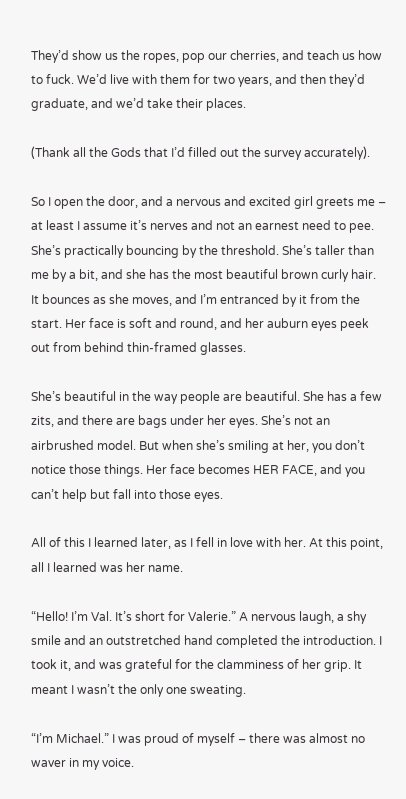They’d show us the ropes, pop our cherries, and teach us how to fuck. We’d live with them for two years, and then they’d graduate, and we’d take their places.

(Thank all the Gods that I’d filled out the survey accurately).

So I open the door, and a nervous and excited girl greets me – at least I assume it’s nerves and not an earnest need to pee. She’s practically bouncing by the threshold. She’s taller than me by a bit, and she has the most beautiful brown curly hair. It bounces as she moves, and I’m entranced by it from the start. Her face is soft and round, and her auburn eyes peek out from behind thin-framed glasses.

She’s beautiful in the way people are beautiful. She has a few zits, and there are bags under her eyes. She’s not an airbrushed model. But when she’s smiling at her, you don’t notice those things. Her face becomes HER FACE, and you can’t help but fall into those eyes.

All of this I learned later, as I fell in love with her. At this point, all I learned was her name.

“Hello! I’m Val. It’s short for Valerie.” A nervous laugh, a shy smile and an outstretched hand completed the introduction. I took it, and was grateful for the clamminess of her grip. It meant I wasn’t the only one sweating.

“I’m Michael.” I was proud of myself – there was almost no waver in my voice.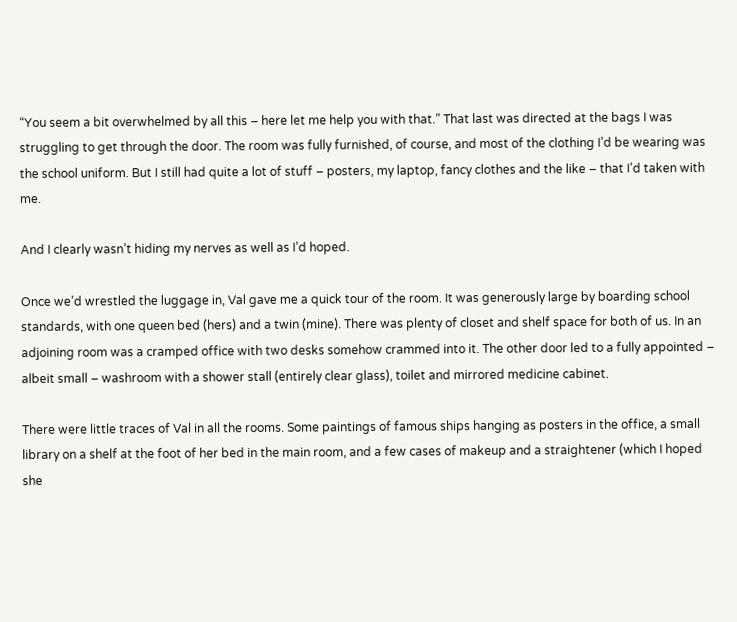“You seem a bit overwhelmed by all this – here let me help you with that.” That last was directed at the bags I was struggling to get through the door. The room was fully furnished, of course, and most of the clothing I’d be wearing was the school uniform. But I still had quite a lot of stuff – posters, my laptop, fancy clothes and the like – that I’d taken with me.

And I clearly wasn’t hiding my nerves as well as I’d hoped.

Once we’d wrestled the luggage in, Val gave me a quick tour of the room. It was generously large by boarding school standards, with one queen bed (hers) and a twin (mine). There was plenty of closet and shelf space for both of us. In an adjoining room was a cramped office with two desks somehow crammed into it. The other door led to a fully appointed – albeit small – washroom with a shower stall (entirely clear glass), toilet and mirrored medicine cabinet.

There were little traces of Val in all the rooms. Some paintings of famous ships hanging as posters in the office, a small library on a shelf at the foot of her bed in the main room, and a few cases of makeup and a straightener (which I hoped she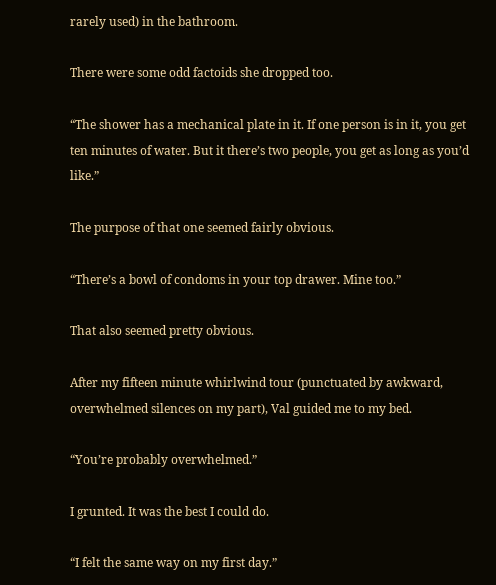rarely used) in the bathroom.

There were some odd factoids she dropped too.

“The shower has a mechanical plate in it. If one person is in it, you get ten minutes of water. But it there’s two people, you get as long as you’d like.”

The purpose of that one seemed fairly obvious.

“There’s a bowl of condoms in your top drawer. Mine too.”

That also seemed pretty obvious.

After my fifteen minute whirlwind tour (punctuated by awkward, overwhelmed silences on my part), Val guided me to my bed.

“You’re probably overwhelmed.”

I grunted. It was the best I could do.

“I felt the same way on my first day.”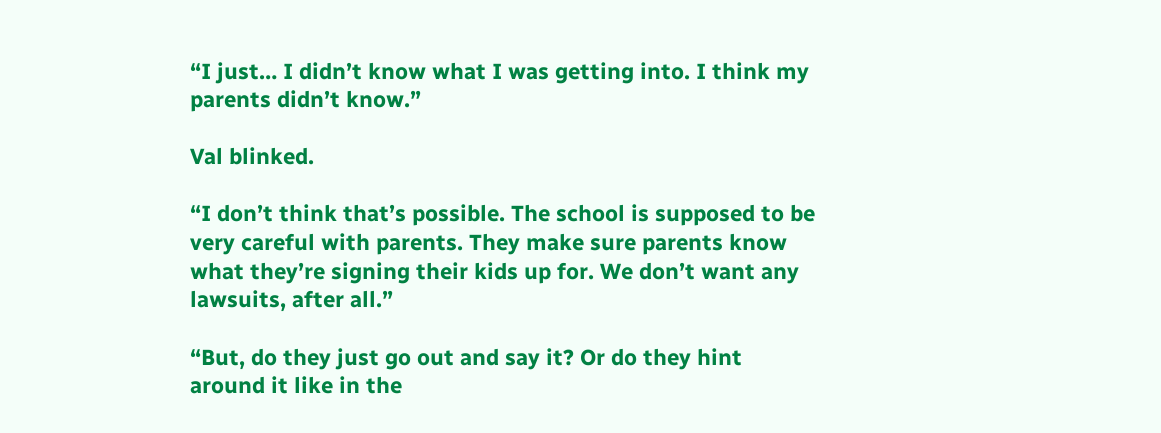“I just… I didn’t know what I was getting into. I think my parents didn’t know.”

Val blinked.

“I don’t think that’s possible. The school is supposed to be very careful with parents. They make sure parents know what they’re signing their kids up for. We don’t want any lawsuits, after all.”

“But, do they just go out and say it? Or do they hint around it like in the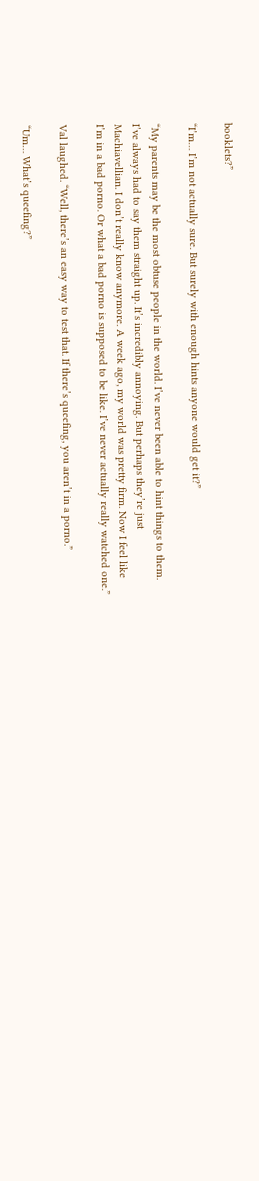booklets?”

“I’m… I’m not actually sure. But surely with enough hints anyone would get it?”

“My parents may be the most obtuse people in the world. I’ve never been able to hint things to them. I’ve always had to say them straight up. It’s incredibly annoying. But perhaps they’re just Machiavellian. I don’t really know anymore. A week ago, my world was pretty firm. Now I feel like I’m in a bad porno. Or what a bad porno is supposed to be like. I’ve never actually really watched one.”

Val laughed. “Well, there’s an easy way to test that. If there’s queefing, you aren’t in a porno.”

“Um… What’s queefing?”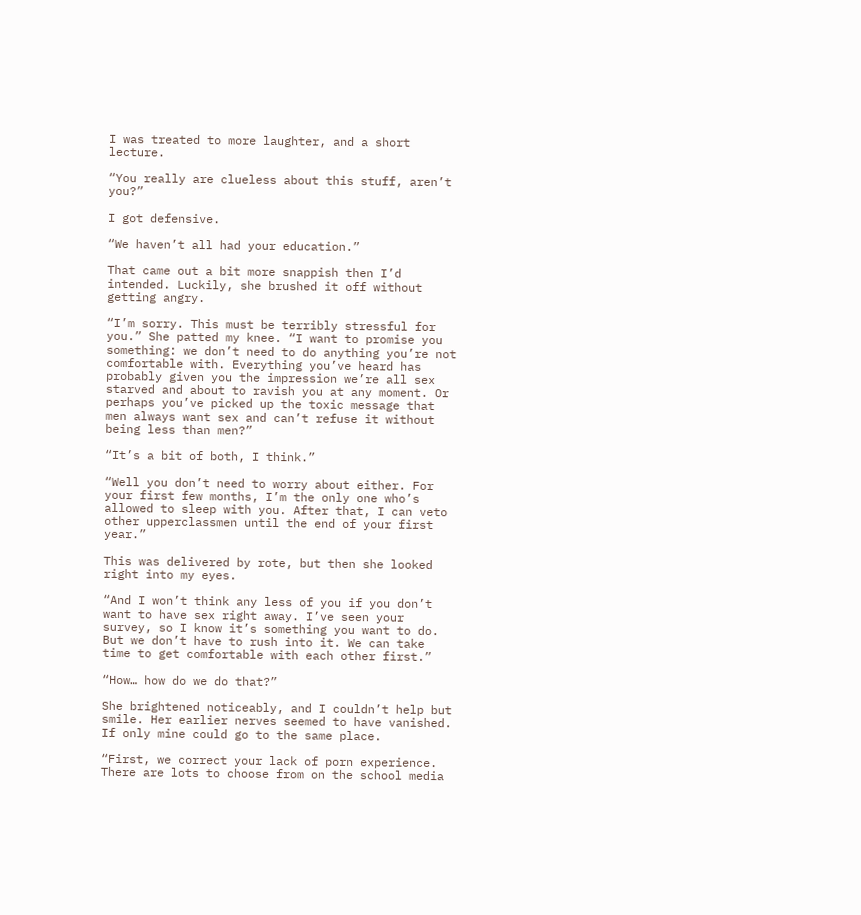I was treated to more laughter, and a short lecture.

“You really are clueless about this stuff, aren’t you?”

I got defensive.

“We haven’t all had your education.”

That came out a bit more snappish then I’d intended. Luckily, she brushed it off without getting angry.

“I’m sorry. This must be terribly stressful for you.” She patted my knee. “I want to promise you something: we don’t need to do anything you’re not comfortable with. Everything you’ve heard has probably given you the impression we’re all sex starved and about to ravish you at any moment. Or perhaps you’ve picked up the toxic message that men always want sex and can’t refuse it without being less than men?”

“It’s a bit of both, I think.”

“Well you don’t need to worry about either. For your first few months, I’m the only one who’s allowed to sleep with you. After that, I can veto other upperclassmen until the end of your first year.”

This was delivered by rote, but then she looked right into my eyes.

“And I won’t think any less of you if you don’t want to have sex right away. I’ve seen your survey, so I know it’s something you want to do. But we don’t have to rush into it. We can take time to get comfortable with each other first.”

“How… how do we do that?”

She brightened noticeably, and I couldn’t help but smile. Her earlier nerves seemed to have vanished. If only mine could go to the same place.

“First, we correct your lack of porn experience. There are lots to choose from on the school media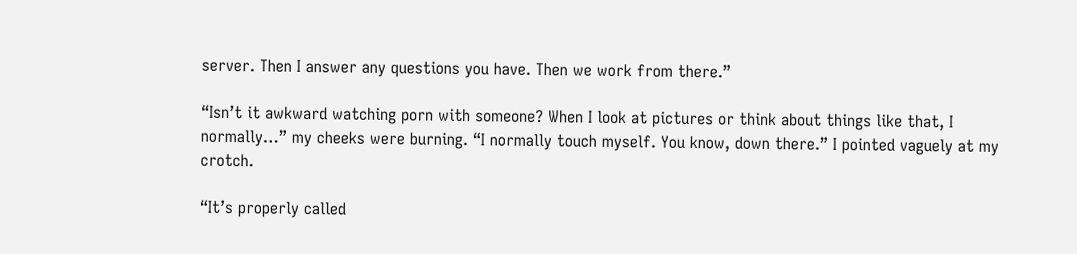server. Then I answer any questions you have. Then we work from there.”

“Isn’t it awkward watching porn with someone? When I look at pictures or think about things like that, I normally…” my cheeks were burning. “I normally touch myself. You know, down there.” I pointed vaguely at my crotch.

“It’s properly called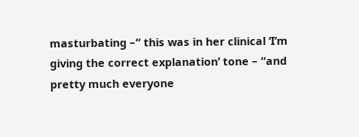masturbating –“ this was in her clinical ‘I’m giving the correct explanation’ tone – “and pretty much everyone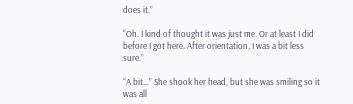does it.”

“Oh. I kind of thought it was just me. Or at least I did before I got here. After orientation, I was a bit less sure.”

“A bit…” She shook her head, but she was smiling so it was all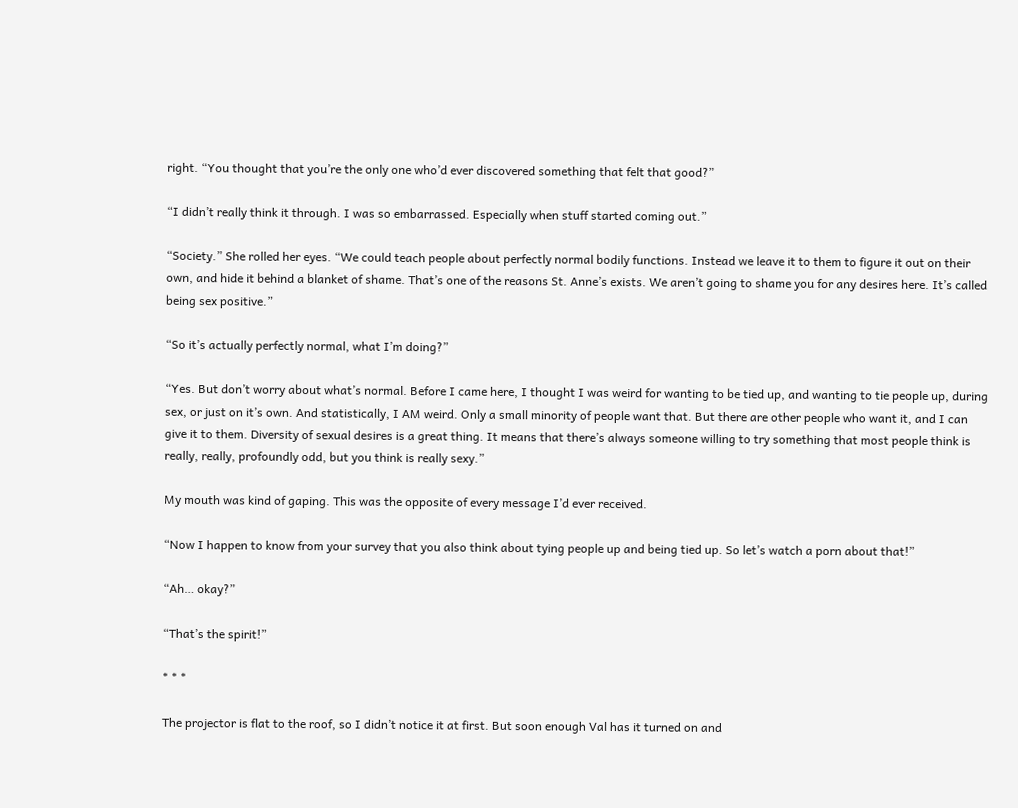right. “You thought that you’re the only one who’d ever discovered something that felt that good?”

“I didn’t really think it through. I was so embarrassed. Especially when stuff started coming out.”

“Society.” She rolled her eyes. “We could teach people about perfectly normal bodily functions. Instead we leave it to them to figure it out on their own, and hide it behind a blanket of shame. That’s one of the reasons St. Anne’s exists. We aren’t going to shame you for any desires here. It’s called being sex positive.”

“So it’s actually perfectly normal, what I’m doing?”

“Yes. But don’t worry about what’s normal. Before I came here, I thought I was weird for wanting to be tied up, and wanting to tie people up, during sex, or just on it’s own. And statistically, I AM weird. Only a small minority of people want that. But there are other people who want it, and I can give it to them. Diversity of sexual desires is a great thing. It means that there’s always someone willing to try something that most people think is really, really, profoundly odd, but you think is really sexy.”

My mouth was kind of gaping. This was the opposite of every message I’d ever received.

“Now I happen to know from your survey that you also think about tying people up and being tied up. So let’s watch a porn about that!”

“Ah… okay?”

“That’s the spirit!”

* * *

The projector is flat to the roof, so I didn’t notice it at first. But soon enough Val has it turned on and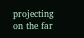projecting on the far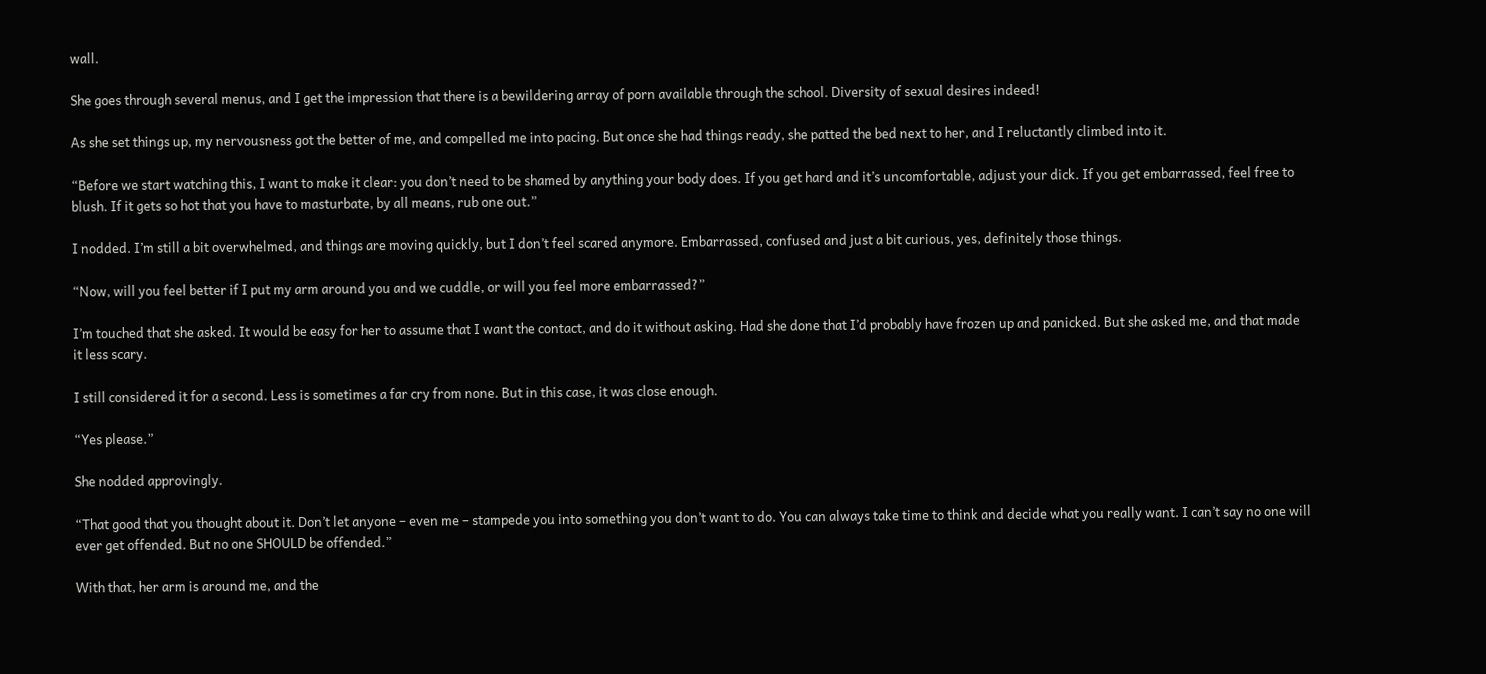wall.

She goes through several menus, and I get the impression that there is a bewildering array of porn available through the school. Diversity of sexual desires indeed!

As she set things up, my nervousness got the better of me, and compelled me into pacing. But once she had things ready, she patted the bed next to her, and I reluctantly climbed into it.

“Before we start watching this, I want to make it clear: you don’t need to be shamed by anything your body does. If you get hard and it’s uncomfortable, adjust your dick. If you get embarrassed, feel free to blush. If it gets so hot that you have to masturbate, by all means, rub one out.”

I nodded. I’m still a bit overwhelmed, and things are moving quickly, but I don’t feel scared anymore. Embarrassed, confused and just a bit curious, yes, definitely those things.

“Now, will you feel better if I put my arm around you and we cuddle, or will you feel more embarrassed?”

I’m touched that she asked. It would be easy for her to assume that I want the contact, and do it without asking. Had she done that I’d probably have frozen up and panicked. But she asked me, and that made it less scary.

I still considered it for a second. Less is sometimes a far cry from none. But in this case, it was close enough.

“Yes please.”

She nodded approvingly.

“That good that you thought about it. Don’t let anyone – even me – stampede you into something you don’t want to do. You can always take time to think and decide what you really want. I can’t say no one will ever get offended. But no one SHOULD be offended.”

With that, her arm is around me, and the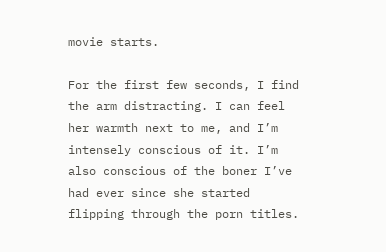movie starts.

For the first few seconds, I find the arm distracting. I can feel her warmth next to me, and I’m intensely conscious of it. I’m also conscious of the boner I’ve had ever since she started flipping through the porn titles.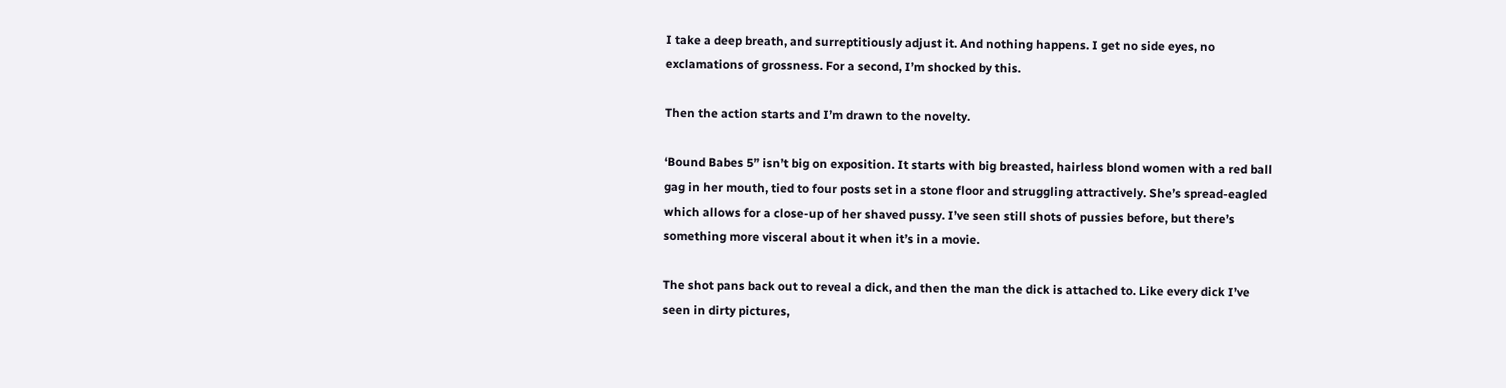I take a deep breath, and surreptitiously adjust it. And nothing happens. I get no side eyes, no exclamations of grossness. For a second, I’m shocked by this.

Then the action starts and I’m drawn to the novelty.

‘Bound Babes 5” isn’t big on exposition. It starts with big breasted, hairless blond women with a red ball gag in her mouth, tied to four posts set in a stone floor and struggling attractively. She’s spread-eagled which allows for a close-up of her shaved pussy. I’ve seen still shots of pussies before, but there’s something more visceral about it when it’s in a movie.

The shot pans back out to reveal a dick, and then the man the dick is attached to. Like every dick I’ve seen in dirty pictures,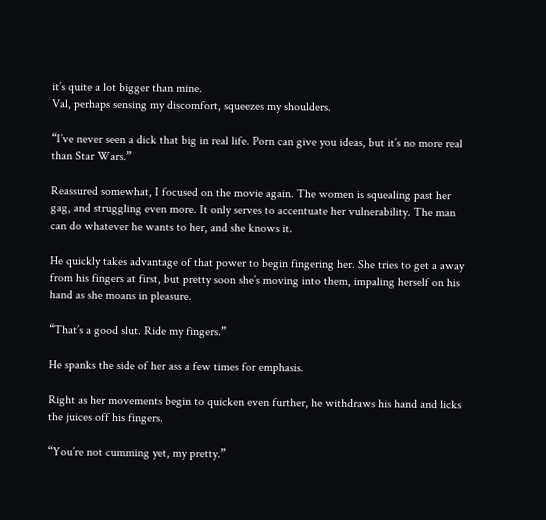it’s quite a lot bigger than mine.
Val, perhaps sensing my discomfort, squeezes my shoulders.

“I’ve never seen a dick that big in real life. Porn can give you ideas, but it’s no more real than Star Wars.”

Reassured somewhat, I focused on the movie again. The women is squealing past her gag, and struggling even more. It only serves to accentuate her vulnerability. The man can do whatever he wants to her, and she knows it.

He quickly takes advantage of that power to begin fingering her. She tries to get a away from his fingers at first, but pretty soon she’s moving into them, impaling herself on his hand as she moans in pleasure.

“That’s a good slut. Ride my fingers.”

He spanks the side of her ass a few times for emphasis.

Right as her movements begin to quicken even further, he withdraws his hand and licks the juices off his fingers.

“You’re not cumming yet, my pretty.”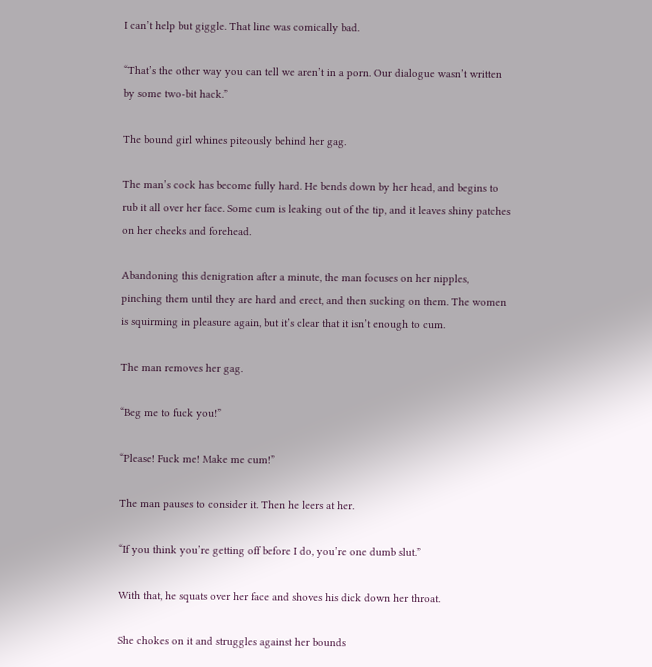I can’t help but giggle. That line was comically bad.

“That’s the other way you can tell we aren’t in a porn. Our dialogue wasn’t written by some two-bit hack.”

The bound girl whines piteously behind her gag.

The man’s cock has become fully hard. He bends down by her head, and begins to rub it all over her face. Some cum is leaking out of the tip, and it leaves shiny patches on her cheeks and forehead.

Abandoning this denigration after a minute, the man focuses on her nipples, pinching them until they are hard and erect, and then sucking on them. The women is squirming in pleasure again, but it’s clear that it isn’t enough to cum.

The man removes her gag.

“Beg me to fuck you!”

“Please! Fuck me! Make me cum!”

The man pauses to consider it. Then he leers at her.

“If you think you’re getting off before I do, you’re one dumb slut.”

With that, he squats over her face and shoves his dick down her throat.

She chokes on it and struggles against her bounds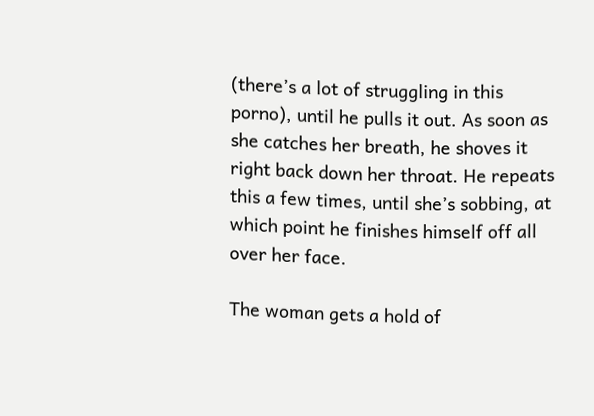(there’s a lot of struggling in this porno), until he pulls it out. As soon as she catches her breath, he shoves it right back down her throat. He repeats this a few times, until she’s sobbing, at which point he finishes himself off all over her face.

The woman gets a hold of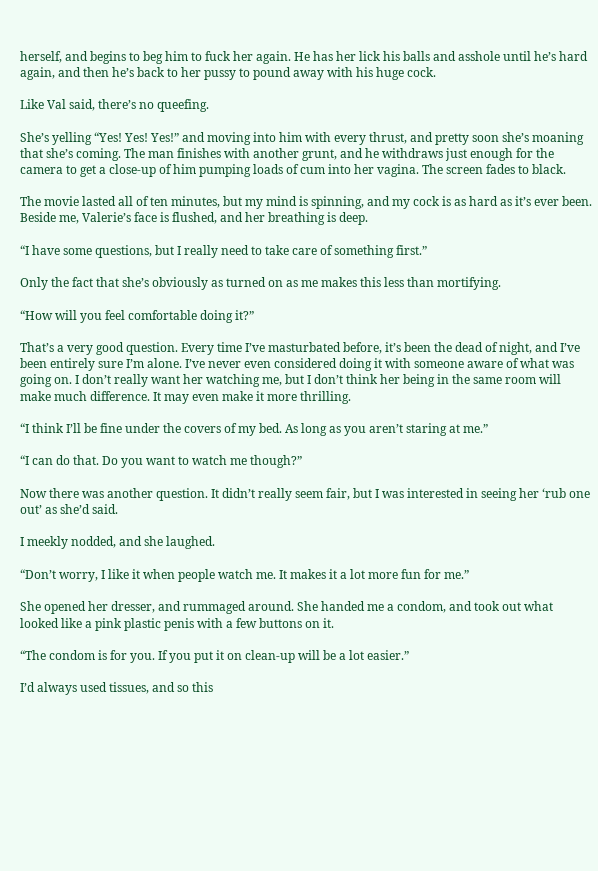herself, and begins to beg him to fuck her again. He has her lick his balls and asshole until he’s hard again, and then he’s back to her pussy to pound away with his huge cock.

Like Val said, there’s no queefing.

She’s yelling “Yes! Yes! Yes!” and moving into him with every thrust, and pretty soon she’s moaning that she’s coming. The man finishes with another grunt, and he withdraws just enough for the camera to get a close-up of him pumping loads of cum into her vagina. The screen fades to black.

The movie lasted all of ten minutes, but my mind is spinning, and my cock is as hard as it’s ever been. Beside me, Valerie’s face is flushed, and her breathing is deep.

“I have some questions, but I really need to take care of something first.”

Only the fact that she’s obviously as turned on as me makes this less than mortifying.

“How will you feel comfortable doing it?”

That’s a very good question. Every time I’ve masturbated before, it’s been the dead of night, and I’ve been entirely sure I’m alone. I’ve never even considered doing it with someone aware of what was going on. I don’t really want her watching me, but I don’t think her being in the same room will make much difference. It may even make it more thrilling.

“I think I’ll be fine under the covers of my bed. As long as you aren’t staring at me.”

“I can do that. Do you want to watch me though?”

Now there was another question. It didn’t really seem fair, but I was interested in seeing her ‘rub one out’ as she’d said.

I meekly nodded, and she laughed.

“Don’t worry, I like it when people watch me. It makes it a lot more fun for me.”

She opened her dresser, and rummaged around. She handed me a condom, and took out what looked like a pink plastic penis with a few buttons on it.

“The condom is for you. If you put it on clean-up will be a lot easier.”

I’d always used tissues, and so this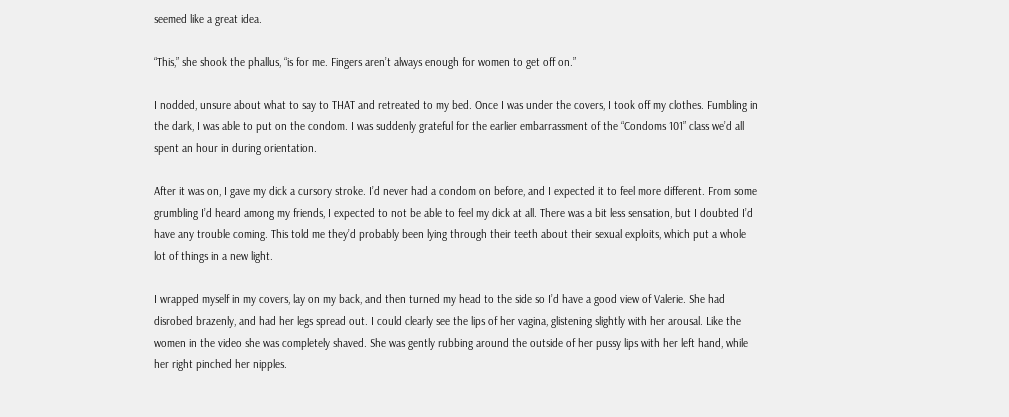seemed like a great idea.

“This,” she shook the phallus, “is for me. Fingers aren’t always enough for women to get off on.”

I nodded, unsure about what to say to THAT and retreated to my bed. Once I was under the covers, I took off my clothes. Fumbling in the dark, I was able to put on the condom. I was suddenly grateful for the earlier embarrassment of the “Condoms 101” class we’d all spent an hour in during orientation.

After it was on, I gave my dick a cursory stroke. I’d never had a condom on before, and I expected it to feel more different. From some grumbling I’d heard among my friends, I expected to not be able to feel my dick at all. There was a bit less sensation, but I doubted I’d have any trouble coming. This told me they’d probably been lying through their teeth about their sexual exploits, which put a whole lot of things in a new light.

I wrapped myself in my covers, lay on my back, and then turned my head to the side so I’d have a good view of Valerie. She had disrobed brazenly, and had her legs spread out. I could clearly see the lips of her vagina, glistening slightly with her arousal. Like the women in the video she was completely shaved. She was gently rubbing around the outside of her pussy lips with her left hand, while her right pinched her nipples.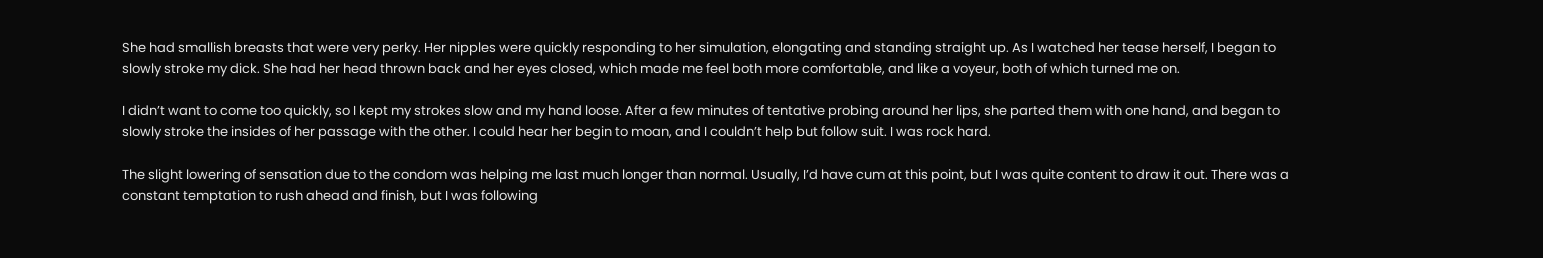She had smallish breasts that were very perky. Her nipples were quickly responding to her simulation, elongating and standing straight up. As I watched her tease herself, I began to slowly stroke my dick. She had her head thrown back and her eyes closed, which made me feel both more comfortable, and like a voyeur, both of which turned me on.

I didn’t want to come too quickly, so I kept my strokes slow and my hand loose. After a few minutes of tentative probing around her lips, she parted them with one hand, and began to slowly stroke the insides of her passage with the other. I could hear her begin to moan, and I couldn’t help but follow suit. I was rock hard.

The slight lowering of sensation due to the condom was helping me last much longer than normal. Usually, I’d have cum at this point, but I was quite content to draw it out. There was a constant temptation to rush ahead and finish, but I was following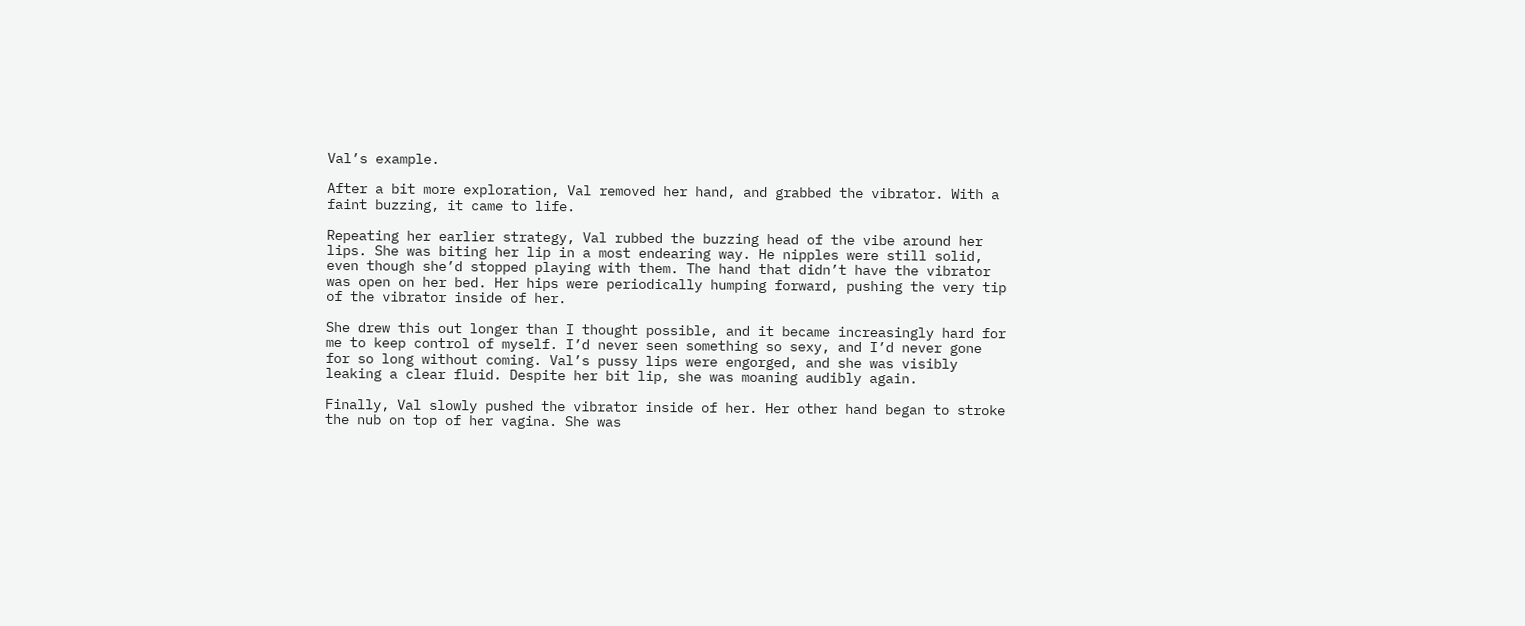Val’s example.

After a bit more exploration, Val removed her hand, and grabbed the vibrator. With a faint buzzing, it came to life.

Repeating her earlier strategy, Val rubbed the buzzing head of the vibe around her lips. She was biting her lip in a most endearing way. He nipples were still solid, even though she’d stopped playing with them. The hand that didn’t have the vibrator was open on her bed. Her hips were periodically humping forward, pushing the very tip of the vibrator inside of her.

She drew this out longer than I thought possible, and it became increasingly hard for me to keep control of myself. I’d never seen something so sexy, and I’d never gone for so long without coming. Val’s pussy lips were engorged, and she was visibly leaking a clear fluid. Despite her bit lip, she was moaning audibly again.

Finally, Val slowly pushed the vibrator inside of her. Her other hand began to stroke the nub on top of her vagina. She was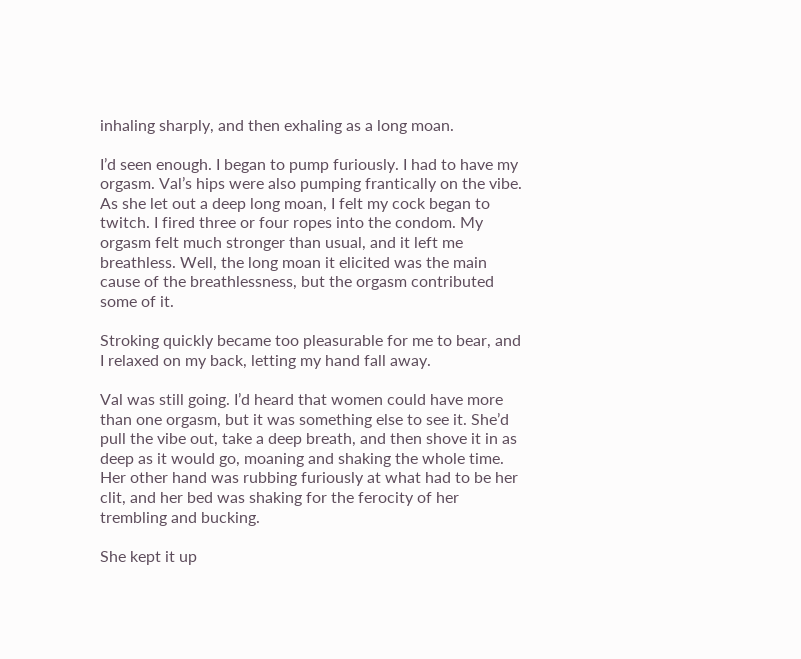inhaling sharply, and then exhaling as a long moan.

I’d seen enough. I began to pump furiously. I had to have my orgasm. Val’s hips were also pumping frantically on the vibe. As she let out a deep long moan, I felt my cock began to twitch. I fired three or four ropes into the condom. My orgasm felt much stronger than usual, and it left me breathless. Well, the long moan it elicited was the main cause of the breathlessness, but the orgasm contributed some of it.

Stroking quickly became too pleasurable for me to bear, and I relaxed on my back, letting my hand fall away.

Val was still going. I’d heard that women could have more than one orgasm, but it was something else to see it. She’d pull the vibe out, take a deep breath, and then shove it in as deep as it would go, moaning and shaking the whole time. Her other hand was rubbing furiously at what had to be her clit, and her bed was shaking for the ferocity of her trembling and bucking.

She kept it up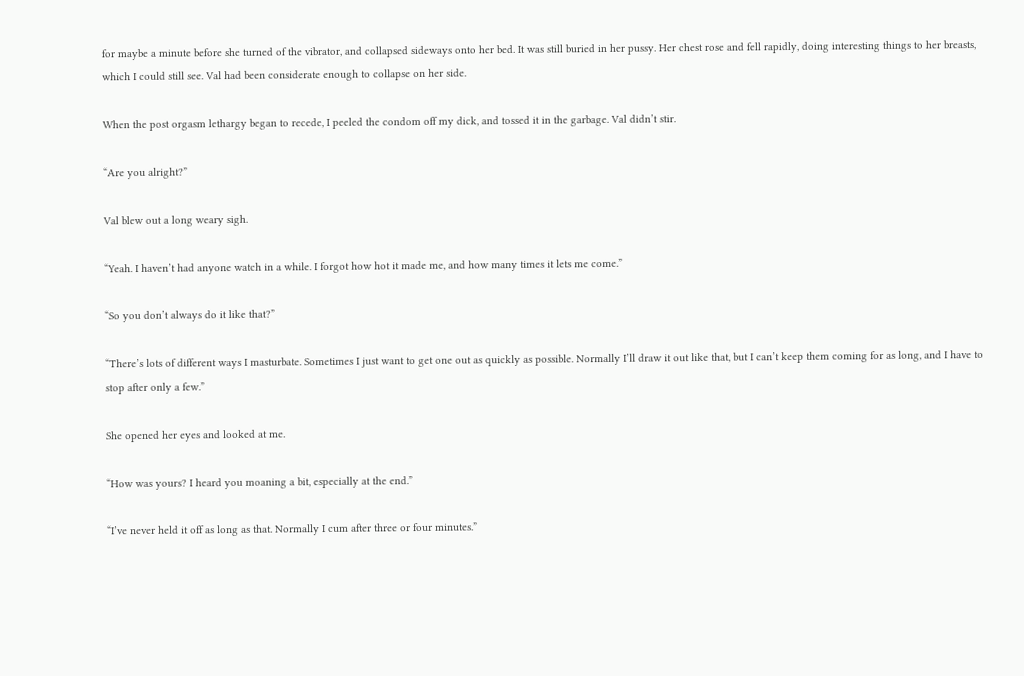for maybe a minute before she turned of the vibrator, and collapsed sideways onto her bed. It was still buried in her pussy. Her chest rose and fell rapidly, doing interesting things to her breasts, which I could still see. Val had been considerate enough to collapse on her side.

When the post orgasm lethargy began to recede, I peeled the condom off my dick, and tossed it in the garbage. Val didn’t stir.

“Are you alright?”

Val blew out a long weary sigh.

“Yeah. I haven’t had anyone watch in a while. I forgot how hot it made me, and how many times it lets me come.”

“So you don’t always do it like that?”

“There’s lots of different ways I masturbate. Sometimes I just want to get one out as quickly as possible. Normally I’ll draw it out like that, but I can’t keep them coming for as long, and I have to stop after only a few.”

She opened her eyes and looked at me.

“How was yours? I heard you moaning a bit, especially at the end.”

“I’ve never held it off as long as that. Normally I cum after three or four minutes.”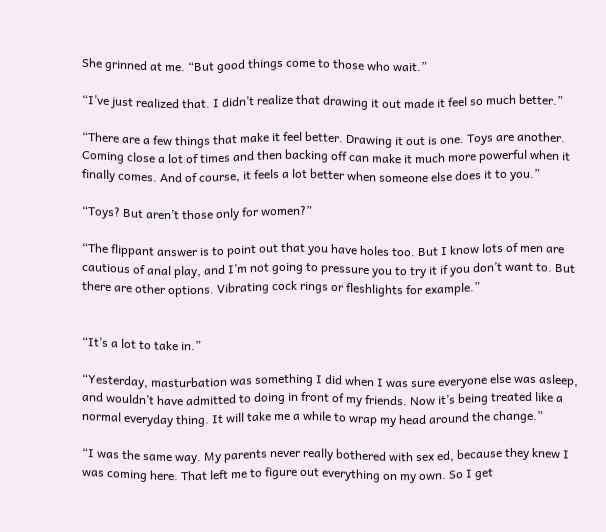She grinned at me. “But good things come to those who wait.”

“I’ve just realized that. I didn’t realize that drawing it out made it feel so much better.”

“There are a few things that make it feel better. Drawing it out is one. Toys are another. Coming close a lot of times and then backing off can make it much more powerful when it finally comes. And of course, it feels a lot better when someone else does it to you.”

“Toys? But aren’t those only for women?”

“The flippant answer is to point out that you have holes too. But I know lots of men are cautious of anal play, and I’m not going to pressure you to try it if you don’t want to. But there are other options. Vibrating cock rings or fleshlights for example.”


“It’s a lot to take in.”

“Yesterday, masturbation was something I did when I was sure everyone else was asleep, and wouldn’t have admitted to doing in front of my friends. Now it’s being treated like a normal everyday thing. It will take me a while to wrap my head around the change.”

“I was the same way. My parents never really bothered with sex ed, because they knew I was coming here. That left me to figure out everything on my own. So I get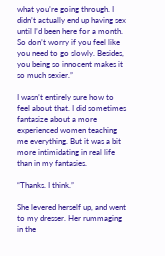what you’re going through. I didn’t actually end up having sex until I’d been here for a month. So don’t worry if you feel like you need to go slowly. Besides, you being so innocent makes it so much sexier.”

I wasn’t entirely sure how to feel about that. I did sometimes fantasize about a more experienced women teaching me everything. But it was a bit more intimidating in real life than in my fantasies.

“Thanks. I think.”

She levered herself up, and went to my dresser. Her rummaging in the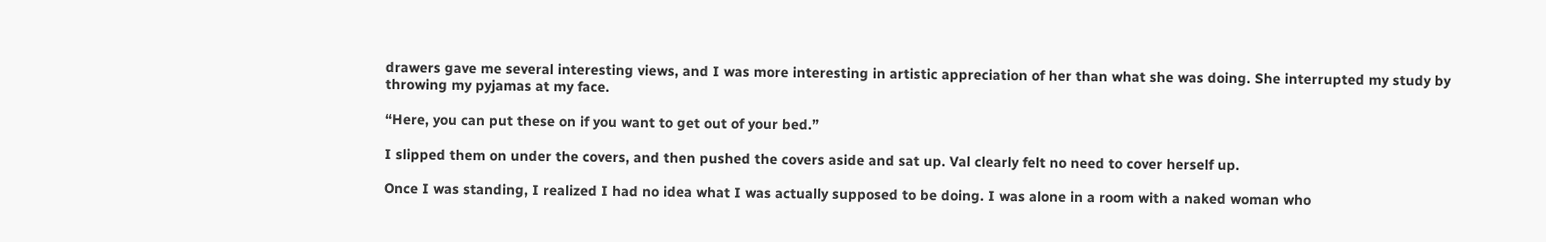drawers gave me several interesting views, and I was more interesting in artistic appreciation of her than what she was doing. She interrupted my study by throwing my pyjamas at my face.

“Here, you can put these on if you want to get out of your bed.”

I slipped them on under the covers, and then pushed the covers aside and sat up. Val clearly felt no need to cover herself up.

Once I was standing, I realized I had no idea what I was actually supposed to be doing. I was alone in a room with a naked woman who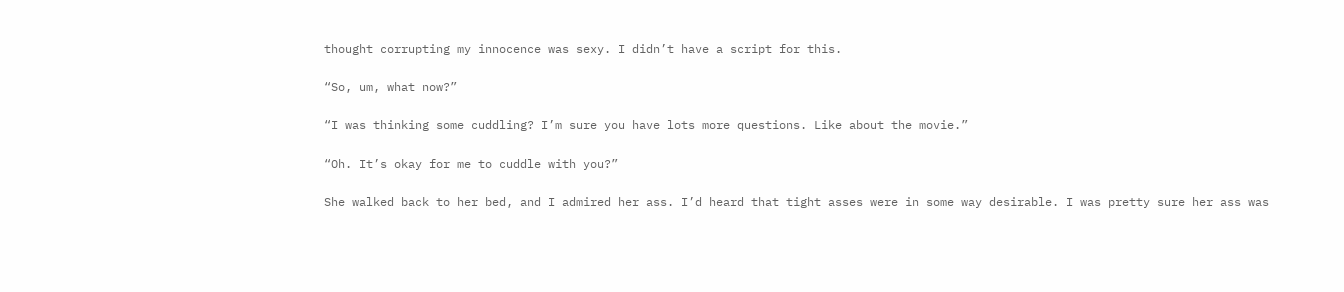thought corrupting my innocence was sexy. I didn’t have a script for this.

“So, um, what now?”

“I was thinking some cuddling? I’m sure you have lots more questions. Like about the movie.”

“Oh. It’s okay for me to cuddle with you?”

She walked back to her bed, and I admired her ass. I’d heard that tight asses were in some way desirable. I was pretty sure her ass was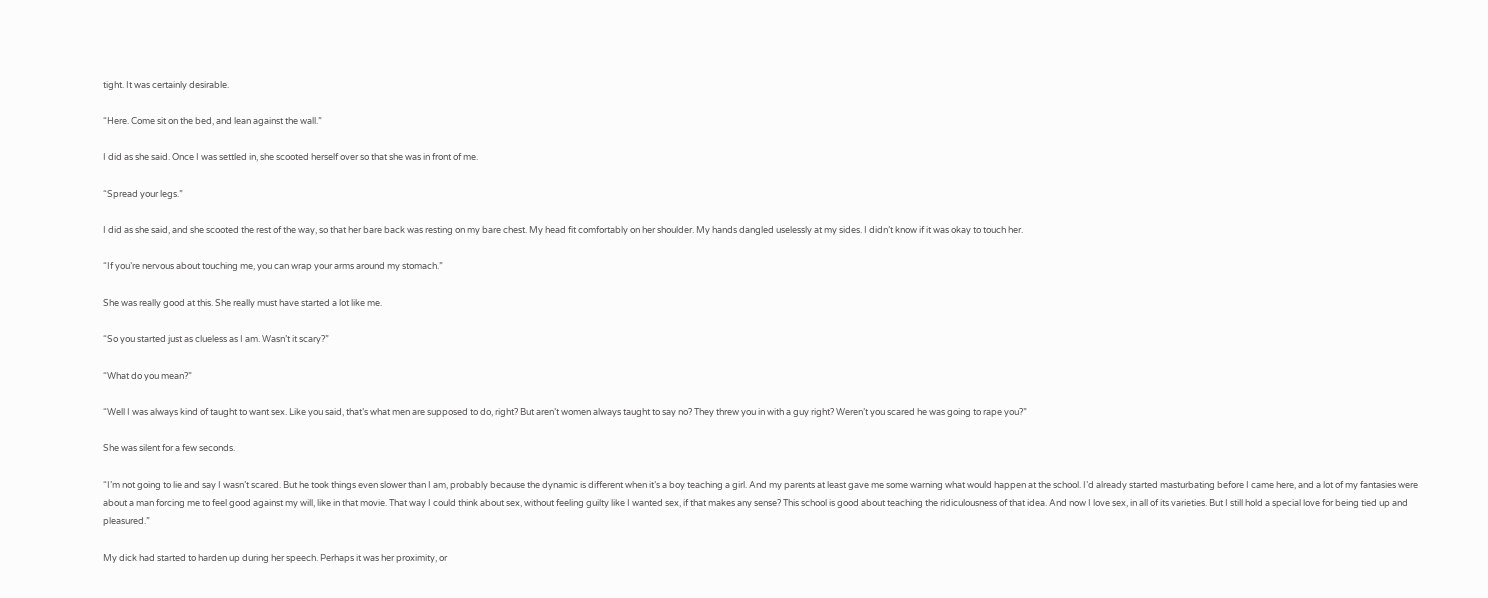tight. It was certainly desirable.

“Here. Come sit on the bed, and lean against the wall.”

I did as she said. Once I was settled in, she scooted herself over so that she was in front of me.

“Spread your legs.”

I did as she said, and she scooted the rest of the way, so that her bare back was resting on my bare chest. My head fit comfortably on her shoulder. My hands dangled uselessly at my sides. I didn’t know if it was okay to touch her.

“If you’re nervous about touching me, you can wrap your arms around my stomach.”

She was really good at this. She really must have started a lot like me.

“So you started just as clueless as I am. Wasn’t it scary?”

“What do you mean?”

“Well I was always kind of taught to want sex. Like you said, that’s what men are supposed to do, right? But aren’t women always taught to say no? They threw you in with a guy right? Weren’t you scared he was going to rape you?”

She was silent for a few seconds.

“I’m not going to lie and say I wasn’t scared. But he took things even slower than I am, probably because the dynamic is different when it’s a boy teaching a girl. And my parents at least gave me some warning what would happen at the school. I’d already started masturbating before I came here, and a lot of my fantasies were about a man forcing me to feel good against my will, like in that movie. That way I could think about sex, without feeling guilty like I wanted sex, if that makes any sense? This school is good about teaching the ridiculousness of that idea. And now I love sex, in all of its varieties. But I still hold a special love for being tied up and pleasured.”

My dick had started to harden up during her speech. Perhaps it was her proximity, or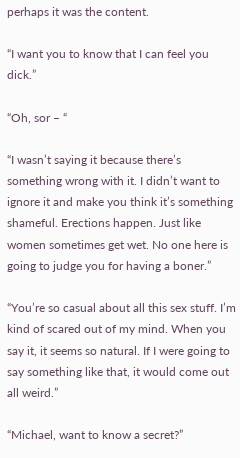perhaps it was the content.

“I want you to know that I can feel you dick.”

“Oh, sor – “

“I wasn’t saying it because there’s something wrong with it. I didn’t want to ignore it and make you think it’s something shameful. Erections happen. Just like women sometimes get wet. No one here is going to judge you for having a boner.”

“You’re so casual about all this sex stuff. I’m kind of scared out of my mind. When you say it, it seems so natural. If I were going to say something like that, it would come out all weird.”

“Michael, want to know a secret?”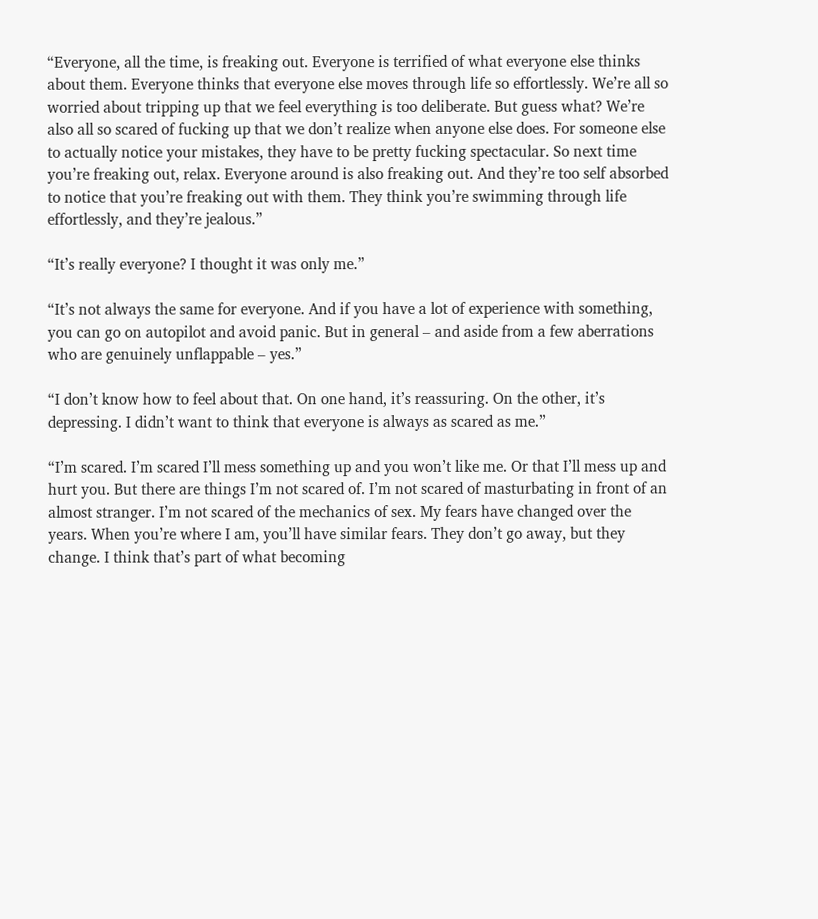“Everyone, all the time, is freaking out. Everyone is terrified of what everyone else thinks about them. Everyone thinks that everyone else moves through life so effortlessly. We’re all so worried about tripping up that we feel everything is too deliberate. But guess what? We’re also all so scared of fucking up that we don’t realize when anyone else does. For someone else to actually notice your mistakes, they have to be pretty fucking spectacular. So next time you’re freaking out, relax. Everyone around is also freaking out. And they’re too self absorbed to notice that you’re freaking out with them. They think you’re swimming through life effortlessly, and they’re jealous.”

“It’s really everyone? I thought it was only me.”

“It’s not always the same for everyone. And if you have a lot of experience with something, you can go on autopilot and avoid panic. But in general – and aside from a few aberrations who are genuinely unflappable – yes.”

“I don’t know how to feel about that. On one hand, it’s reassuring. On the other, it’s depressing. I didn’t want to think that everyone is always as scared as me.”

“I’m scared. I’m scared I’ll mess something up and you won’t like me. Or that I’ll mess up and hurt you. But there are things I’m not scared of. I’m not scared of masturbating in front of an almost stranger. I’m not scared of the mechanics of sex. My fears have changed over the years. When you’re where I am, you’ll have similar fears. They don’t go away, but they change. I think that’s part of what becoming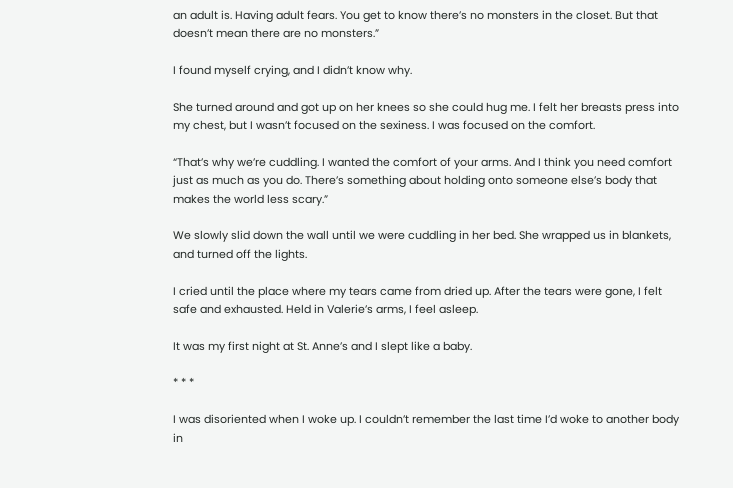an adult is. Having adult fears. You get to know there’s no monsters in the closet. But that doesn’t mean there are no monsters.”

I found myself crying, and I didn’t know why.

She turned around and got up on her knees so she could hug me. I felt her breasts press into my chest, but I wasn’t focused on the sexiness. I was focused on the comfort.

“That’s why we’re cuddling. I wanted the comfort of your arms. And I think you need comfort just as much as you do. There’s something about holding onto someone else’s body that makes the world less scary.”

We slowly slid down the wall until we were cuddling in her bed. She wrapped us in blankets, and turned off the lights.

I cried until the place where my tears came from dried up. After the tears were gone, I felt safe and exhausted. Held in Valerie’s arms, I feel asleep.

It was my first night at St. Anne’s and I slept like a baby.

* * *

I was disoriented when I woke up. I couldn’t remember the last time I’d woke to another body in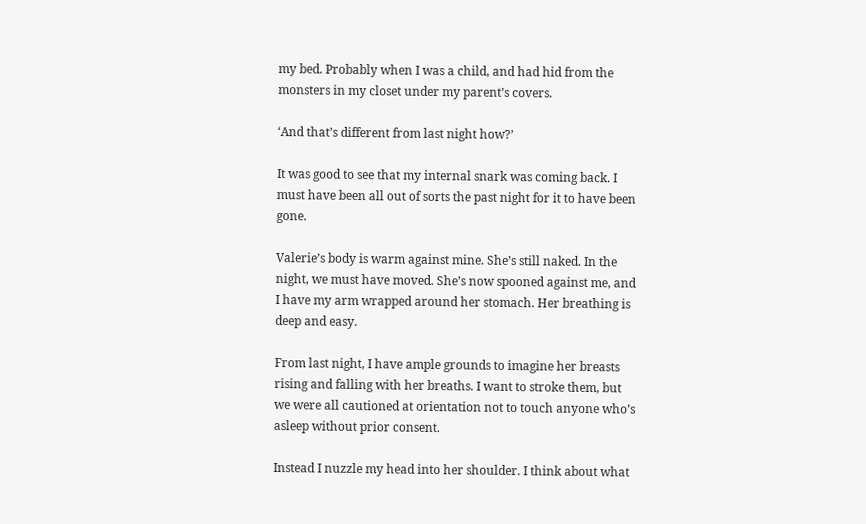my bed. Probably when I was a child, and had hid from the monsters in my closet under my parent’s covers.

‘And that’s different from last night how?’

It was good to see that my internal snark was coming back. I must have been all out of sorts the past night for it to have been gone.

Valerie’s body is warm against mine. She’s still naked. In the night, we must have moved. She’s now spooned against me, and I have my arm wrapped around her stomach. Her breathing is deep and easy.

From last night, I have ample grounds to imagine her breasts rising and falling with her breaths. I want to stroke them, but we were all cautioned at orientation not to touch anyone who’s asleep without prior consent.

Instead I nuzzle my head into her shoulder. I think about what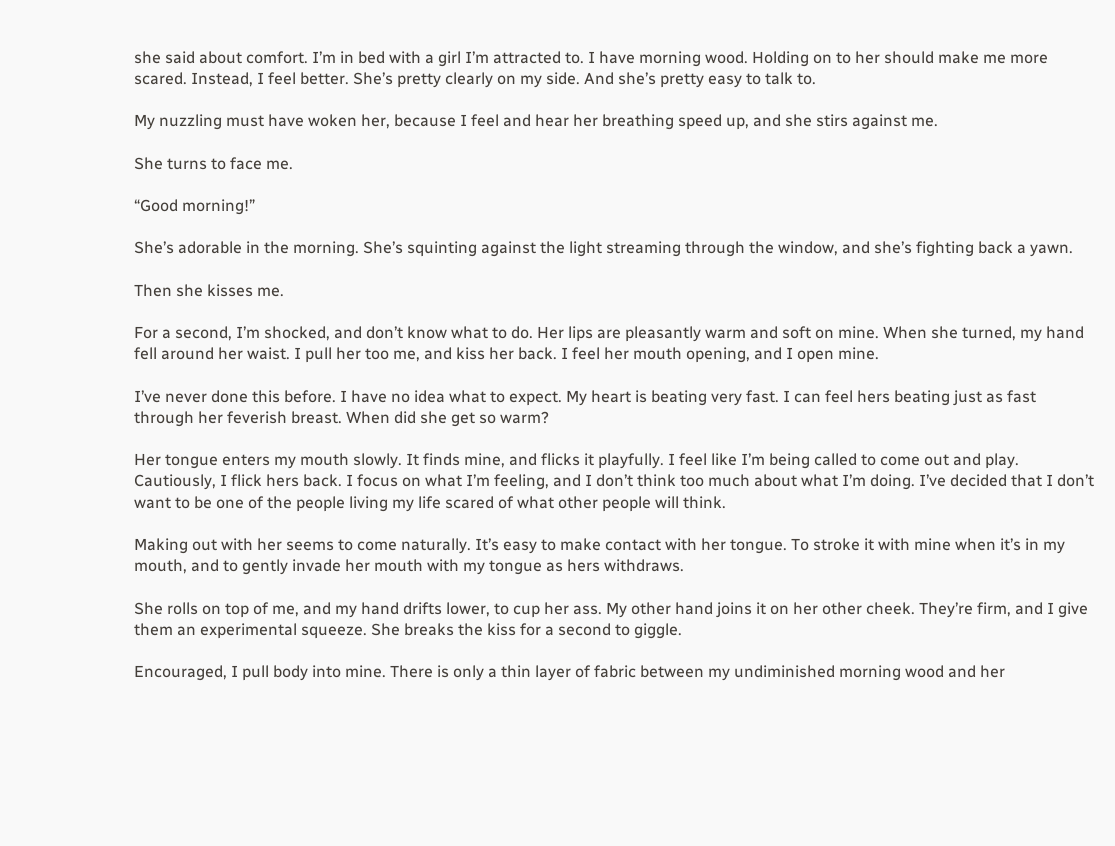she said about comfort. I’m in bed with a girl I’m attracted to. I have morning wood. Holding on to her should make me more scared. Instead, I feel better. She’s pretty clearly on my side. And she’s pretty easy to talk to.

My nuzzling must have woken her, because I feel and hear her breathing speed up, and she stirs against me.

She turns to face me.

“Good morning!”

She’s adorable in the morning. She’s squinting against the light streaming through the window, and she’s fighting back a yawn.

Then she kisses me.

For a second, I’m shocked, and don’t know what to do. Her lips are pleasantly warm and soft on mine. When she turned, my hand fell around her waist. I pull her too me, and kiss her back. I feel her mouth opening, and I open mine.

I’ve never done this before. I have no idea what to expect. My heart is beating very fast. I can feel hers beating just as fast through her feverish breast. When did she get so warm?

Her tongue enters my mouth slowly. It finds mine, and flicks it playfully. I feel like I’m being called to come out and play. Cautiously, I flick hers back. I focus on what I’m feeling, and I don’t think too much about what I’m doing. I’ve decided that I don’t want to be one of the people living my life scared of what other people will think.

Making out with her seems to come naturally. It’s easy to make contact with her tongue. To stroke it with mine when it’s in my mouth, and to gently invade her mouth with my tongue as hers withdraws.

She rolls on top of me, and my hand drifts lower, to cup her ass. My other hand joins it on her other cheek. They’re firm, and I give them an experimental squeeze. She breaks the kiss for a second to giggle.

Encouraged, I pull body into mine. There is only a thin layer of fabric between my undiminished morning wood and her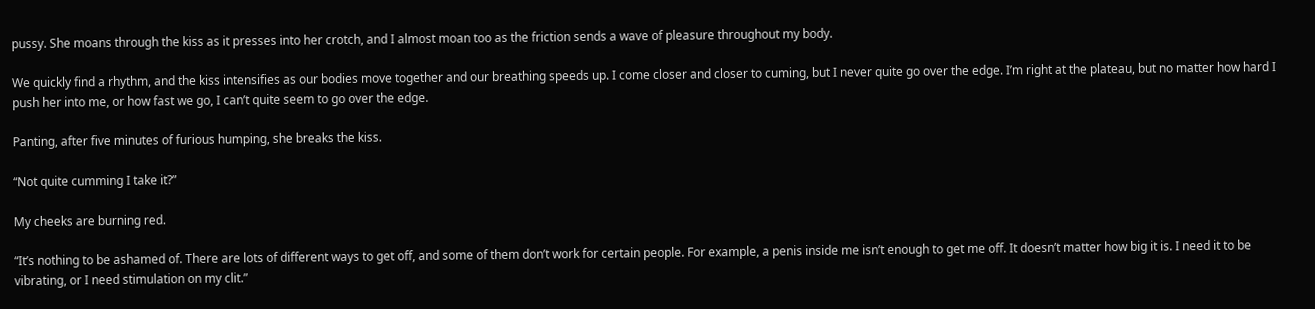pussy. She moans through the kiss as it presses into her crotch, and I almost moan too as the friction sends a wave of pleasure throughout my body.

We quickly find a rhythm, and the kiss intensifies as our bodies move together and our breathing speeds up. I come closer and closer to cuming, but I never quite go over the edge. I’m right at the plateau, but no matter how hard I push her into me, or how fast we go, I can’t quite seem to go over the edge.

Panting, after five minutes of furious humping, she breaks the kiss.

“Not quite cumming I take it?”

My cheeks are burning red.

“It’s nothing to be ashamed of. There are lots of different ways to get off, and some of them don’t work for certain people. For example, a penis inside me isn’t enough to get me off. It doesn’t matter how big it is. I need it to be vibrating, or I need stimulation on my clit.”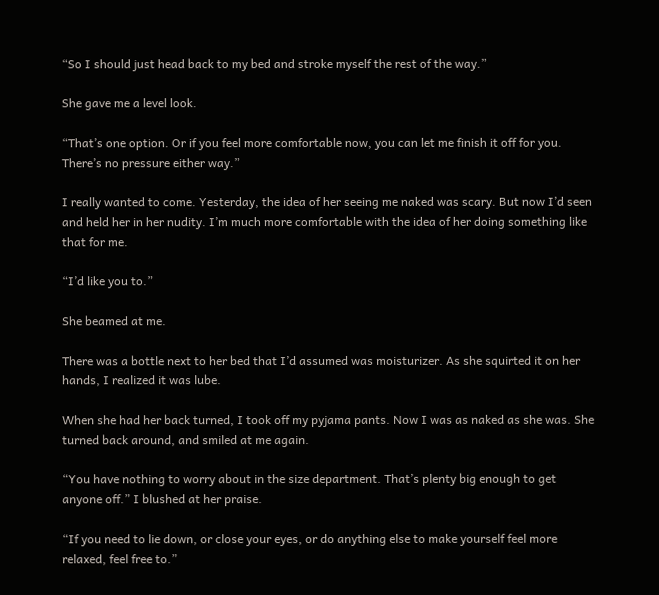“So I should just head back to my bed and stroke myself the rest of the way.”

She gave me a level look.

“That’s one option. Or if you feel more comfortable now, you can let me finish it off for you. There’s no pressure either way.”

I really wanted to come. Yesterday, the idea of her seeing me naked was scary. But now I’d seen and held her in her nudity. I’m much more comfortable with the idea of her doing something like that for me.

“I’d like you to.”

She beamed at me.

There was a bottle next to her bed that I’d assumed was moisturizer. As she squirted it on her hands, I realized it was lube.

When she had her back turned, I took off my pyjama pants. Now I was as naked as she was. She turned back around, and smiled at me again.

“You have nothing to worry about in the size department. That’s plenty big enough to get anyone off.” I blushed at her praise.

“If you need to lie down, or close your eyes, or do anything else to make yourself feel more relaxed, feel free to.”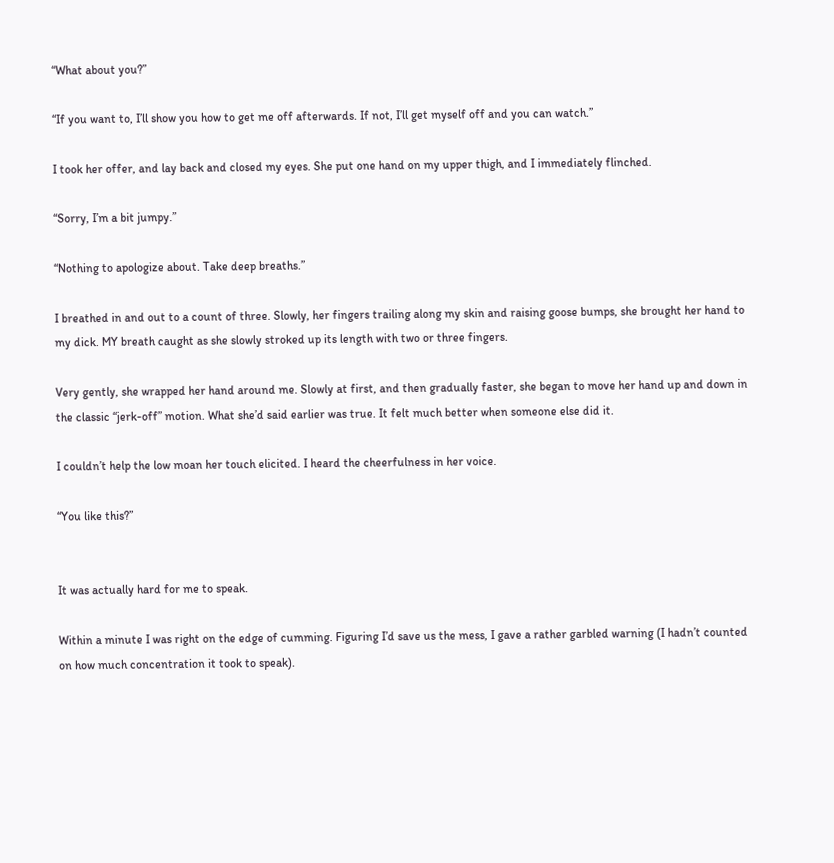“What about you?”

“If you want to, I’ll show you how to get me off afterwards. If not, I’ll get myself off and you can watch.”

I took her offer, and lay back and closed my eyes. She put one hand on my upper thigh, and I immediately flinched.

“Sorry, I’m a bit jumpy.”

“Nothing to apologize about. Take deep breaths.”

I breathed in and out to a count of three. Slowly, her fingers trailing along my skin and raising goose bumps, she brought her hand to my dick. MY breath caught as she slowly stroked up its length with two or three fingers.

Very gently, she wrapped her hand around me. Slowly at first, and then gradually faster, she began to move her hand up and down in the classic “jerk-off” motion. What she’d said earlier was true. It felt much better when someone else did it.

I couldn’t help the low moan her touch elicited. I heard the cheerfulness in her voice.

“You like this?”


It was actually hard for me to speak.

Within a minute I was right on the edge of cumming. Figuring I’d save us the mess, I gave a rather garbled warning (I hadn’t counted on how much concentration it took to speak).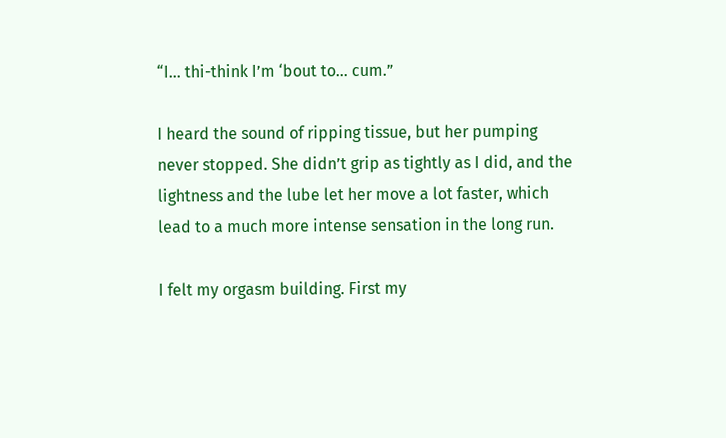“I… thi-think I’m ‘bout to… cum.”

I heard the sound of ripping tissue, but her pumping never stopped. She didn’t grip as tightly as I did, and the lightness and the lube let her move a lot faster, which lead to a much more intense sensation in the long run.

I felt my orgasm building. First my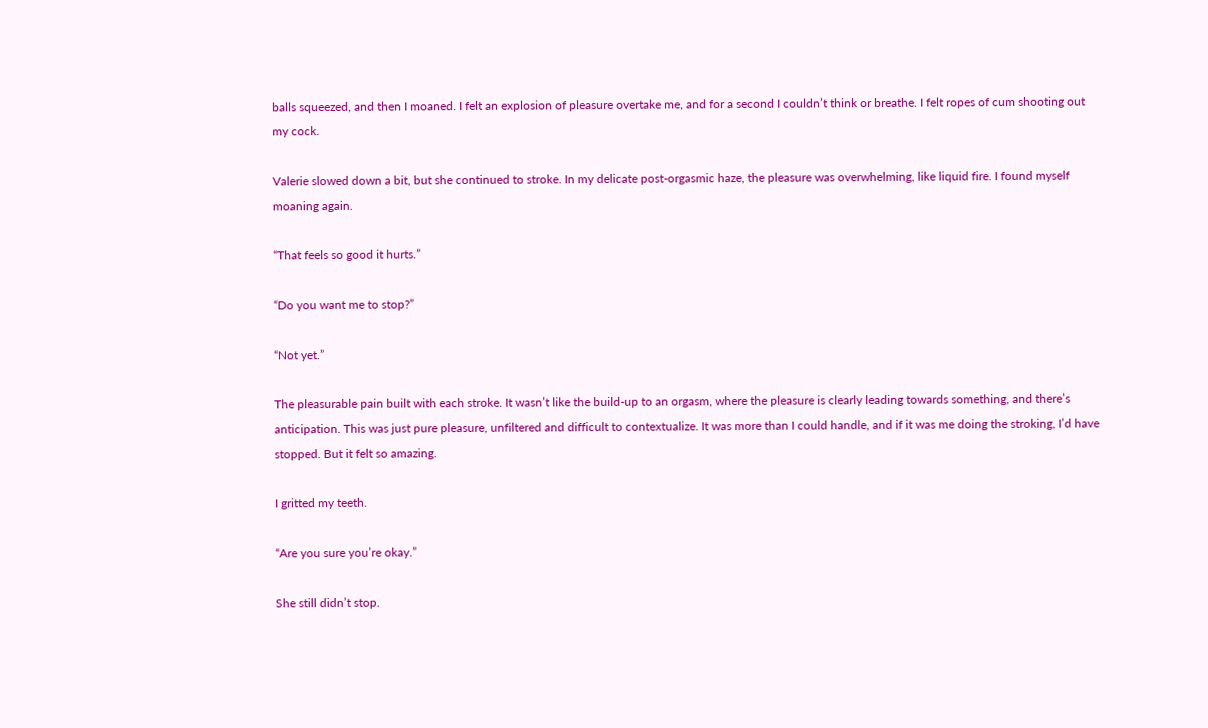balls squeezed, and then I moaned. I felt an explosion of pleasure overtake me, and for a second I couldn’t think or breathe. I felt ropes of cum shooting out my cock.

Valerie slowed down a bit, but she continued to stroke. In my delicate post-orgasmic haze, the pleasure was overwhelming, like liquid fire. I found myself moaning again.

“That feels so good it hurts.”

“Do you want me to stop?”

“Not yet.”

The pleasurable pain built with each stroke. It wasn’t like the build-up to an orgasm, where the pleasure is clearly leading towards something, and there’s anticipation. This was just pure pleasure, unfiltered and difficult to contextualize. It was more than I could handle, and if it was me doing the stroking, I’d have stopped. But it felt so amazing.

I gritted my teeth.

“Are you sure you’re okay.”

She still didn’t stop.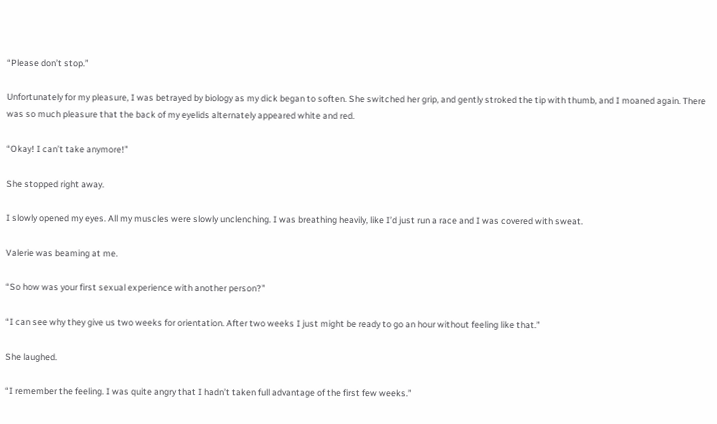“Please don’t stop.”

Unfortunately for my pleasure, I was betrayed by biology as my dick began to soften. She switched her grip, and gently stroked the tip with thumb, and I moaned again. There was so much pleasure that the back of my eyelids alternately appeared white and red.

“Okay! I can’t take anymore!”

She stopped right away.

I slowly opened my eyes. All my muscles were slowly unclenching. I was breathing heavily, like I’d just run a race and I was covered with sweat.

Valerie was beaming at me.

“So how was your first sexual experience with another person?”

“I can see why they give us two weeks for orientation. After two weeks I just might be ready to go an hour without feeling like that.”

She laughed.

“I remember the feeling. I was quite angry that I hadn’t taken full advantage of the first few weeks.”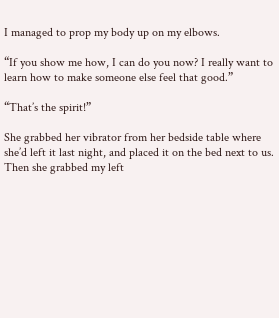I managed to prop my body up on my elbows.

“If you show me how, I can do you now? I really want to learn how to make someone else feel that good.”

“That’s the spirit!”

She grabbed her vibrator from her bedside table where she’d left it last night, and placed it on the bed next to us. Then she grabbed my left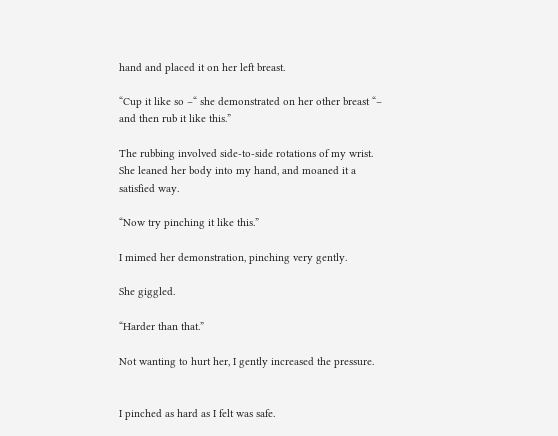hand and placed it on her left breast.

“Cup it like so –“ she demonstrated on her other breast “– and then rub it like this.”

The rubbing involved side-to-side rotations of my wrist. She leaned her body into my hand, and moaned it a satisfied way.

“Now try pinching it like this.”

I mimed her demonstration, pinching very gently.

She giggled.

“Harder than that.”

Not wanting to hurt her, I gently increased the pressure.


I pinched as hard as I felt was safe.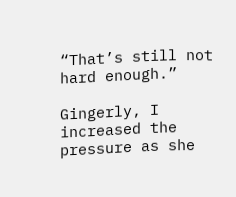“That’s still not hard enough.”

Gingerly, I increased the pressure as she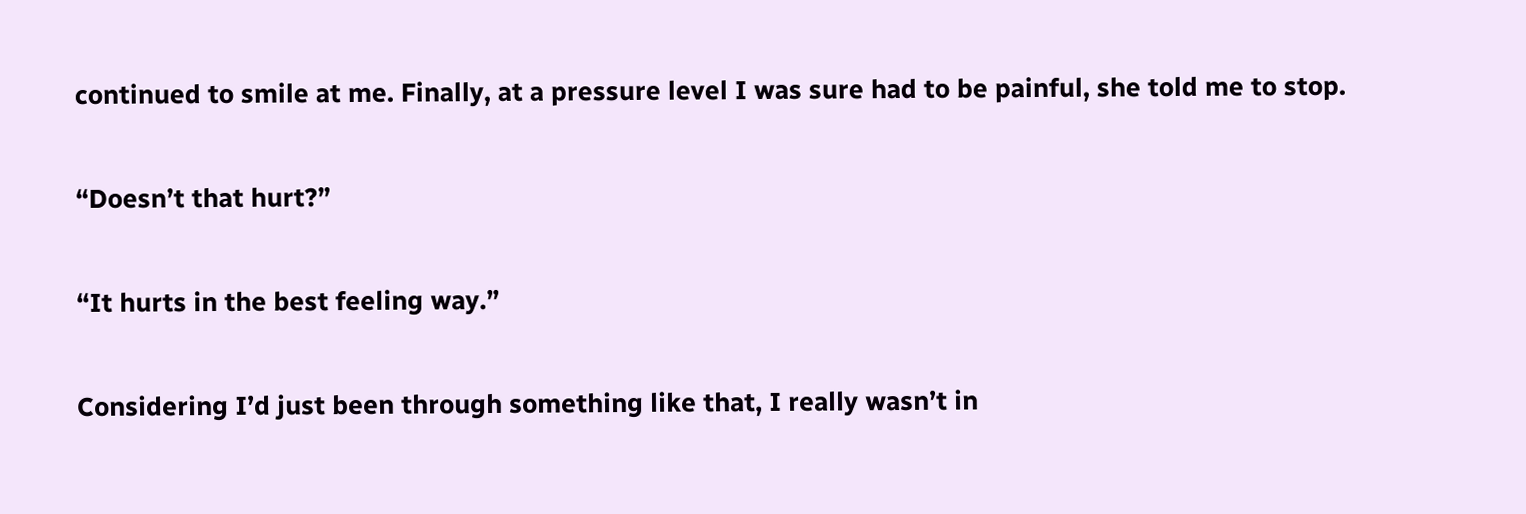continued to smile at me. Finally, at a pressure level I was sure had to be painful, she told me to stop.

“Doesn’t that hurt?”

“It hurts in the best feeling way.”

Considering I’d just been through something like that, I really wasn’t in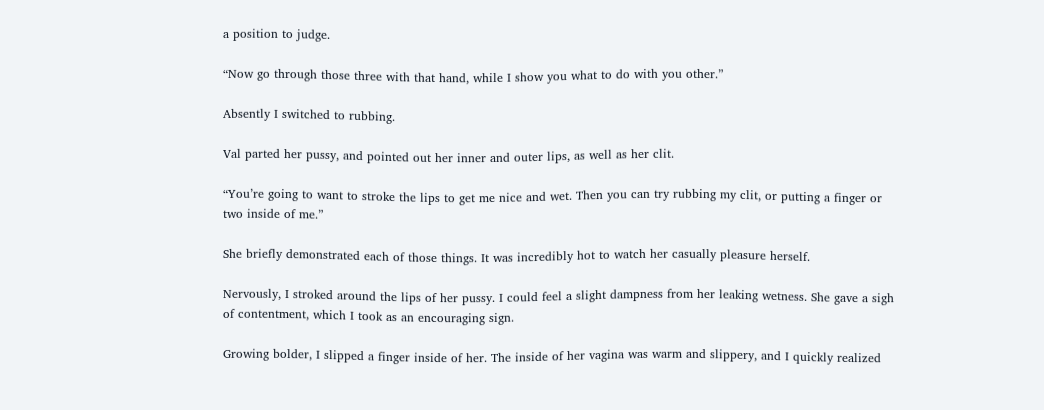a position to judge.

“Now go through those three with that hand, while I show you what to do with you other.”

Absently I switched to rubbing.

Val parted her pussy, and pointed out her inner and outer lips, as well as her clit.

“You’re going to want to stroke the lips to get me nice and wet. Then you can try rubbing my clit, or putting a finger or two inside of me.”

She briefly demonstrated each of those things. It was incredibly hot to watch her casually pleasure herself.

Nervously, I stroked around the lips of her pussy. I could feel a slight dampness from her leaking wetness. She gave a sigh of contentment, which I took as an encouraging sign.

Growing bolder, I slipped a finger inside of her. The inside of her vagina was warm and slippery, and I quickly realized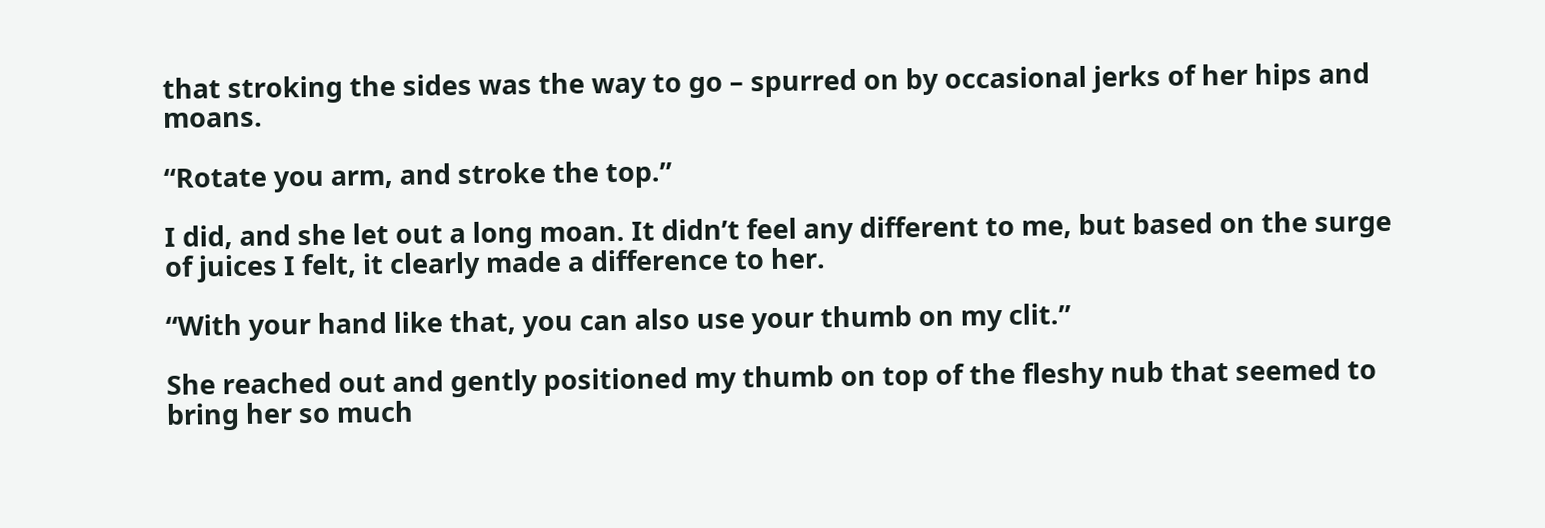that stroking the sides was the way to go – spurred on by occasional jerks of her hips and moans.

“Rotate you arm, and stroke the top.”

I did, and she let out a long moan. It didn’t feel any different to me, but based on the surge of juices I felt, it clearly made a difference to her.

“With your hand like that, you can also use your thumb on my clit.”

She reached out and gently positioned my thumb on top of the fleshy nub that seemed to bring her so much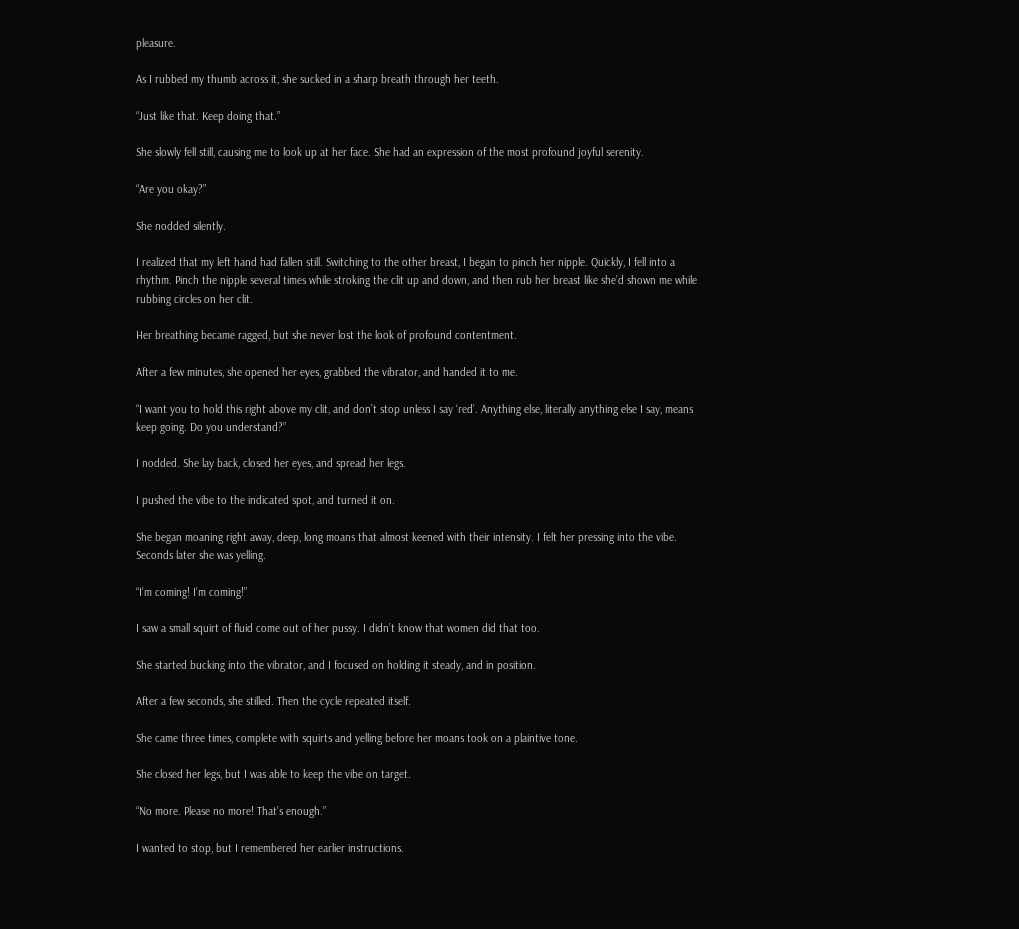pleasure.

As I rubbed my thumb across it, she sucked in a sharp breath through her teeth.

“Just like that. Keep doing that.”

She slowly fell still, causing me to look up at her face. She had an expression of the most profound joyful serenity.

“Are you okay?”

She nodded silently.

I realized that my left hand had fallen still. Switching to the other breast, I began to pinch her nipple. Quickly, I fell into a rhythm. Pinch the nipple several times while stroking the clit up and down, and then rub her breast like she’d shown me while rubbing circles on her clit.

Her breathing became ragged, but she never lost the look of profound contentment.

After a few minutes, she opened her eyes, grabbed the vibrator, and handed it to me.

“I want you to hold this right above my clit, and don’t stop unless I say ‘red’. Anything else, literally anything else I say, means keep going. Do you understand?”

I nodded. She lay back, closed her eyes, and spread her legs.

I pushed the vibe to the indicated spot, and turned it on.

She began moaning right away, deep, long moans that almost keened with their intensity. I felt her pressing into the vibe. Seconds later she was yelling.

“I’m coming! I’m coming!”

I saw a small squirt of fluid come out of her pussy. I didn’t know that women did that too.

She started bucking into the vibrator, and I focused on holding it steady, and in position.

After a few seconds, she stilled. Then the cycle repeated itself.

She came three times, complete with squirts and yelling before her moans took on a plaintive tone.

She closed her legs, but I was able to keep the vibe on target.

“No more. Please no more! That’s enough.”

I wanted to stop, but I remembered her earlier instructions.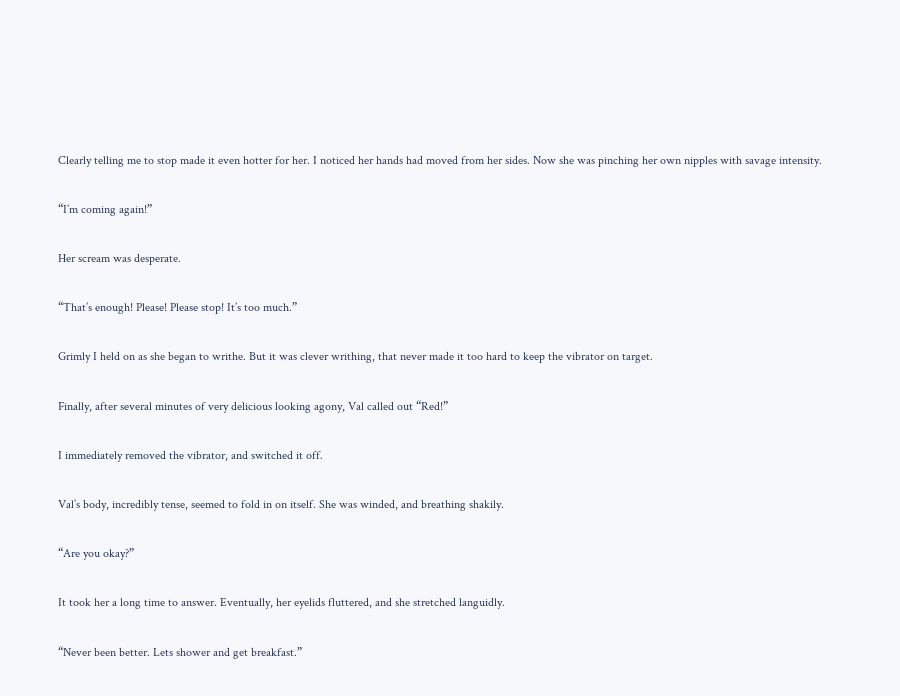Clearly telling me to stop made it even hotter for her. I noticed her hands had moved from her sides. Now she was pinching her own nipples with savage intensity.

“I’m coming again!”

Her scream was desperate.

“That’s enough! Please! Please stop! It’s too much.”

Grimly I held on as she began to writhe. But it was clever writhing, that never made it too hard to keep the vibrator on target.

Finally, after several minutes of very delicious looking agony, Val called out “Red!”

I immediately removed the vibrator, and switched it off.

Val’s body, incredibly tense, seemed to fold in on itself. She was winded, and breathing shakily.

“Are you okay?”

It took her a long time to answer. Eventually, her eyelids fluttered, and she stretched languidly.

“Never been better. Lets shower and get breakfast.”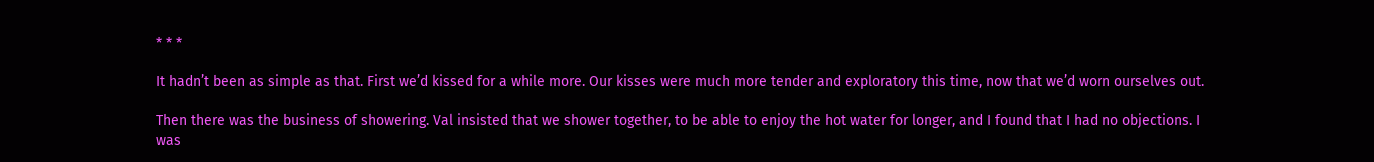* * *

It hadn’t been as simple as that. First we’d kissed for a while more. Our kisses were much more tender and exploratory this time, now that we’d worn ourselves out.

Then there was the business of showering. Val insisted that we shower together, to be able to enjoy the hot water for longer, and I found that I had no objections. I was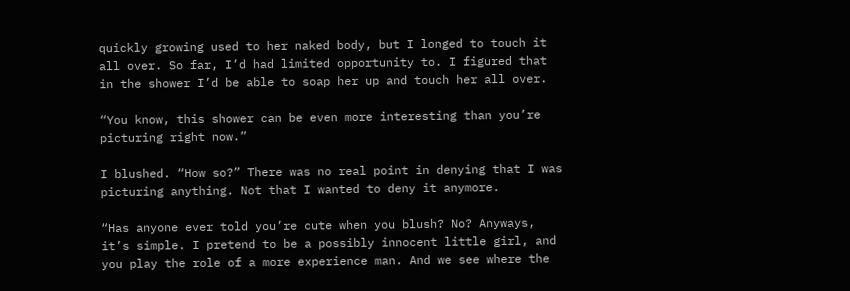quickly growing used to her naked body, but I longed to touch it all over. So far, I’d had limited opportunity to. I figured that in the shower I’d be able to soap her up and touch her all over.

“You know, this shower can be even more interesting than you’re picturing right now.”

I blushed. “How so?” There was no real point in denying that I was picturing anything. Not that I wanted to deny it anymore.

“Has anyone ever told you’re cute when you blush? No? Anyways, it’s simple. I pretend to be a possibly innocent little girl, and you play the role of a more experience man. And we see where the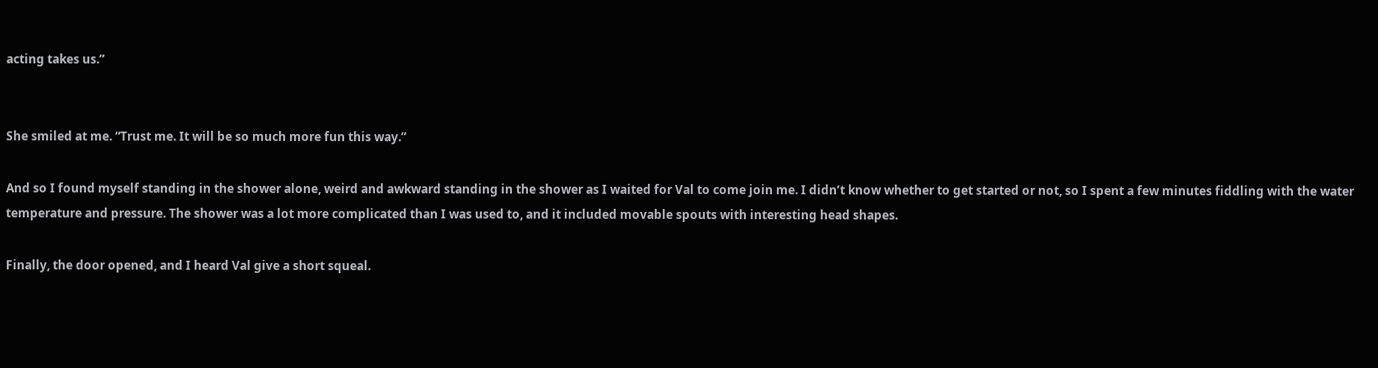acting takes us.”


She smiled at me. “Trust me. It will be so much more fun this way.”

And so I found myself standing in the shower alone, weird and awkward standing in the shower as I waited for Val to come join me. I didn’t know whether to get started or not, so I spent a few minutes fiddling with the water temperature and pressure. The shower was a lot more complicated than I was used to, and it included movable spouts with interesting head shapes.

Finally, the door opened, and I heard Val give a short squeal.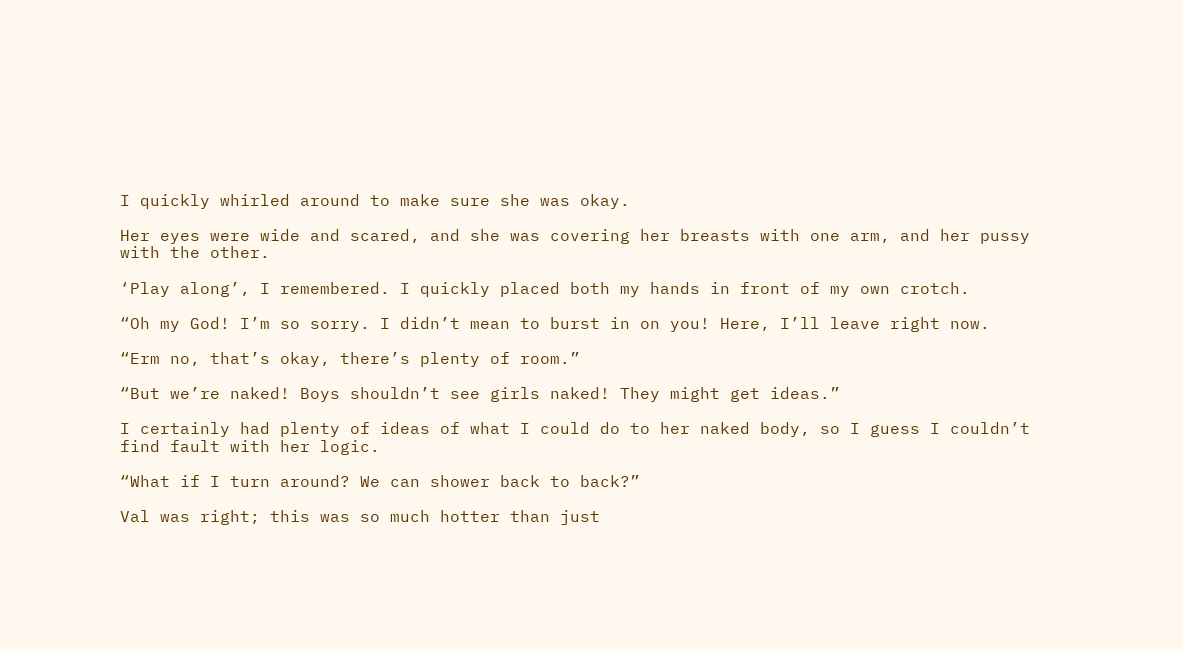I quickly whirled around to make sure she was okay.

Her eyes were wide and scared, and she was covering her breasts with one arm, and her pussy with the other.

‘Play along’, I remembered. I quickly placed both my hands in front of my own crotch.

“Oh my God! I’m so sorry. I didn’t mean to burst in on you! Here, I’ll leave right now.

“Erm no, that’s okay, there’s plenty of room.”

“But we’re naked! Boys shouldn’t see girls naked! They might get ideas.”

I certainly had plenty of ideas of what I could do to her naked body, so I guess I couldn’t find fault with her logic.

“What if I turn around? We can shower back to back?”

Val was right; this was so much hotter than just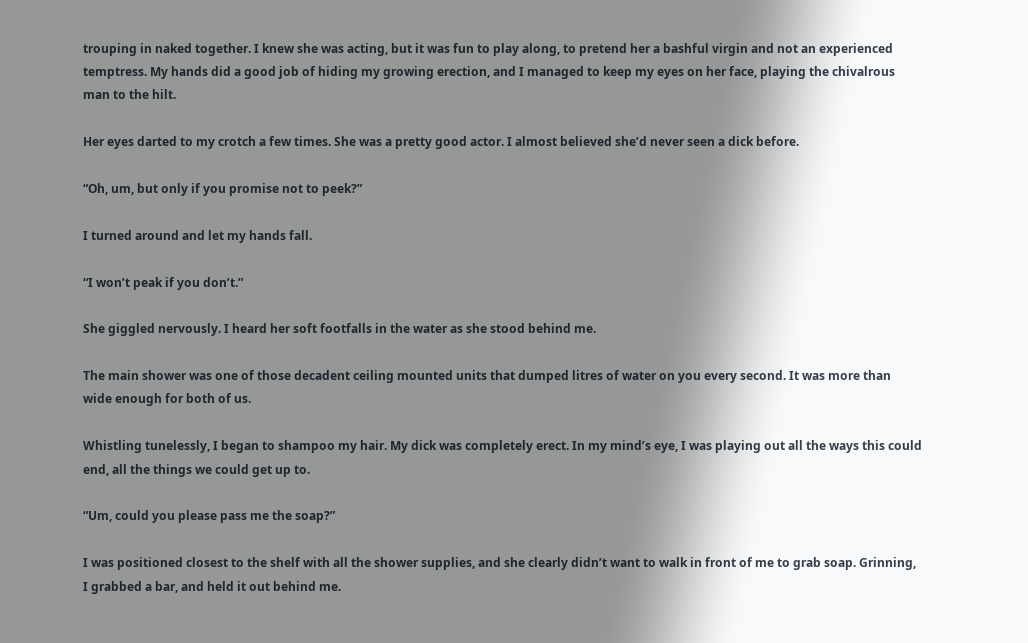trouping in naked together. I knew she was acting, but it was fun to play along, to pretend her a bashful virgin and not an experienced temptress. My hands did a good job of hiding my growing erection, and I managed to keep my eyes on her face, playing the chivalrous man to the hilt.

Her eyes darted to my crotch a few times. She was a pretty good actor. I almost believed she’d never seen a dick before.

“Oh, um, but only if you promise not to peek?”

I turned around and let my hands fall.

“I won’t peak if you don’t.”

She giggled nervously. I heard her soft footfalls in the water as she stood behind me.

The main shower was one of those decadent ceiling mounted units that dumped litres of water on you every second. It was more than wide enough for both of us.

Whistling tunelessly, I began to shampoo my hair. My dick was completely erect. In my mind’s eye, I was playing out all the ways this could end, all the things we could get up to.

“Um, could you please pass me the soap?”

I was positioned closest to the shelf with all the shower supplies, and she clearly didn’t want to walk in front of me to grab soap. Grinning, I grabbed a bar, and held it out behind me.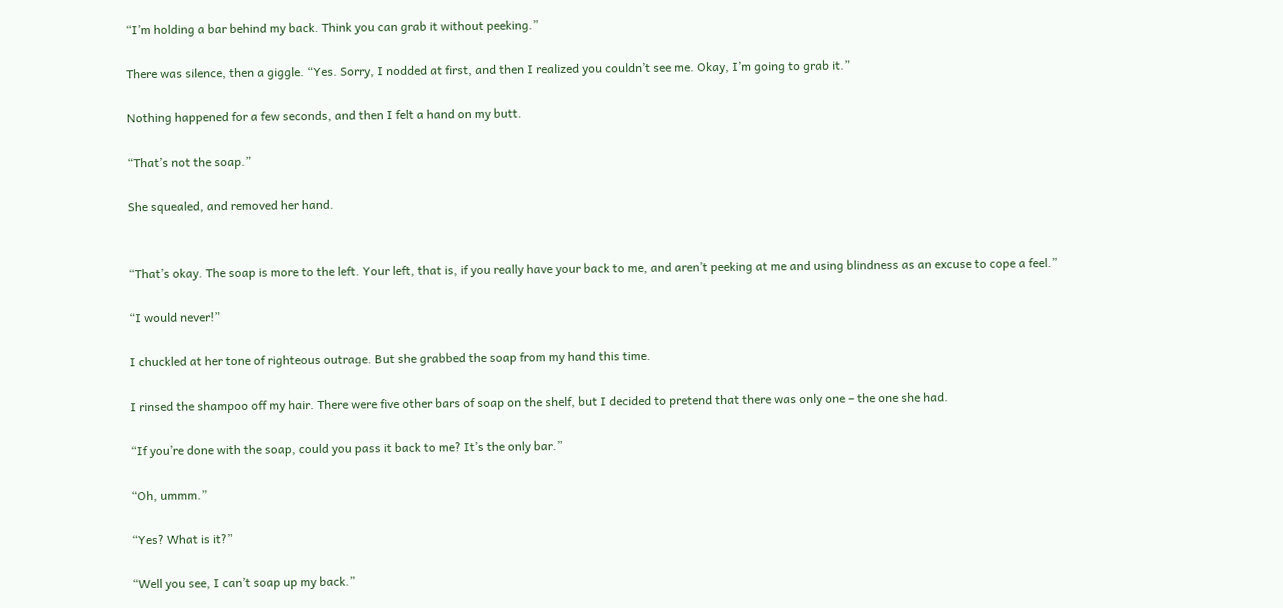“I’m holding a bar behind my back. Think you can grab it without peeking.”

There was silence, then a giggle. “Yes. Sorry, I nodded at first, and then I realized you couldn’t see me. Okay, I’m going to grab it.”

Nothing happened for a few seconds, and then I felt a hand on my butt.

“That’s not the soap.”

She squealed, and removed her hand.


“That’s okay. The soap is more to the left. Your left, that is, if you really have your back to me, and aren’t peeking at me and using blindness as an excuse to cope a feel.”

“I would never!”

I chuckled at her tone of righteous outrage. But she grabbed the soap from my hand this time.

I rinsed the shampoo off my hair. There were five other bars of soap on the shelf, but I decided to pretend that there was only one – the one she had.

“If you’re done with the soap, could you pass it back to me? It’s the only bar.”

“Oh, ummm.”

“Yes? What is it?”

“Well you see, I can’t soap up my back.”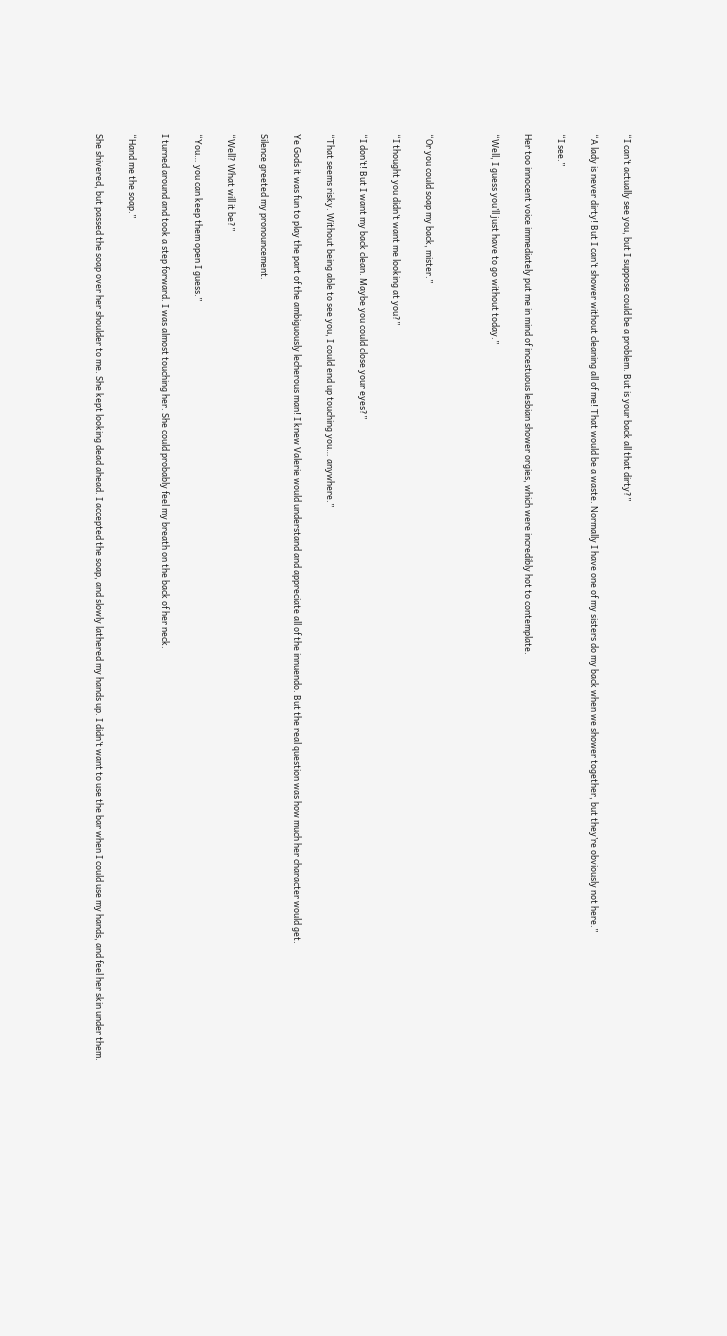“I can’t actually see you, but I suppose could be a problem. But is your back all that dirty?”

“A lady is never dirty! But I can’t shower without cleaning all of me! That would be a waste. Normally I have one of my sisters do my back when we shower together, but they’re obviously not here.”

“I see.”

Her too innocent voice immediately put me in mind of incestuous lesbian shower orgies, which were incredibly hot to contemplate.

“Well, I guess you’ll just have to go without today.”



“Or you could soap my back, mister.”

“I thought you didn’t want me looking at you?”

“I don’t! But I want my back clean. Maybe you could close your eyes?”

“That seems risky. Without being able to see you, I could end up touching you… anywhere.”

Ye Gods it was fun to play the part of the ambiguously lecherous man! I knew Valerie would understand and appreciate all of the innuendo. But the real question was how much her character would get.

Silence greeted my pronouncement.

“Well? What will it be?”

“You… you can keep them open I guess.”

I turned around and took a step forward. I was almost touching her. She could probably feel my breath on the back of her neck.

“Hand me the soap.”

She shivered, but passed the soap over her shoulder to me. She kept looking dead ahead. I accepted the soap, and slowly lathered my hands up. I didn’t want to use the bar when I could use my hands, and feel her skin under them.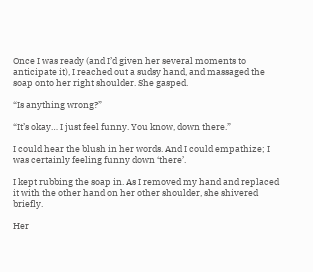Once I was ready (and I’d given her several moments to anticipate it), I reached out a sudsy hand, and massaged the soap onto her right shoulder. She gasped.

“Is anything wrong?”

“It’s okay… I just feel funny. You know, down there.”

I could hear the blush in her words. And I could empathize; I was certainly feeling funny down ‘there’.

I kept rubbing the soap in. As I removed my hand and replaced it with the other hand on her other shoulder, she shivered briefly.

Her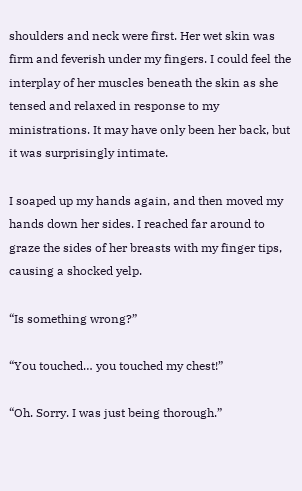shoulders and neck were first. Her wet skin was firm and feverish under my fingers. I could feel the interplay of her muscles beneath the skin as she tensed and relaxed in response to my ministrations. It may have only been her back, but it was surprisingly intimate.

I soaped up my hands again, and then moved my hands down her sides. I reached far around to graze the sides of her breasts with my finger tips, causing a shocked yelp.

“Is something wrong?”

“You touched… you touched my chest!”

“Oh. Sorry. I was just being thorough.”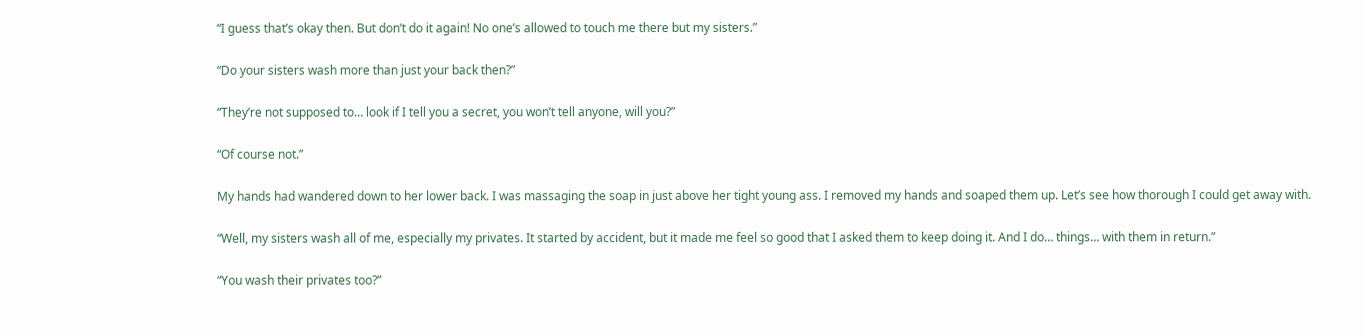“I guess that’s okay then. But don’t do it again! No one’s allowed to touch me there but my sisters.”

“Do your sisters wash more than just your back then?”

“They’re not supposed to… look if I tell you a secret, you won’t tell anyone, will you?”

“Of course not.”

My hands had wandered down to her lower back. I was massaging the soap in just above her tight young ass. I removed my hands and soaped them up. Let’s see how thorough I could get away with.

“Well, my sisters wash all of me, especially my privates. It started by accident, but it made me feel so good that I asked them to keep doing it. And I do… things… with them in return.”

“You wash their privates too?”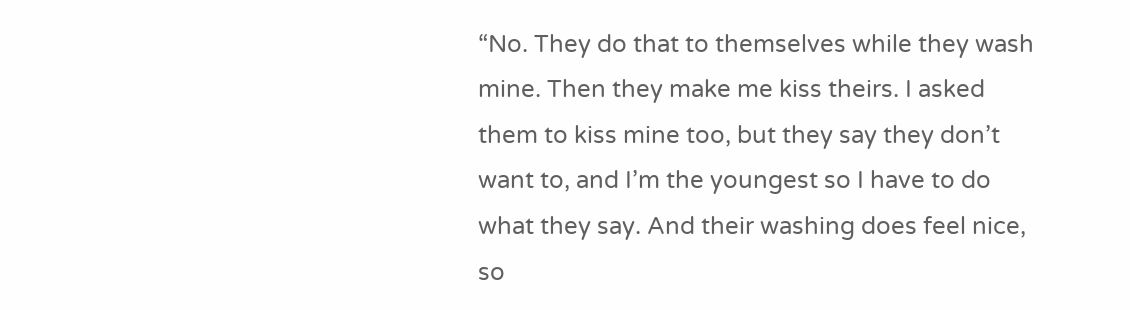“No. They do that to themselves while they wash mine. Then they make me kiss theirs. I asked them to kiss mine too, but they say they don’t want to, and I’m the youngest so I have to do what they say. And their washing does feel nice, so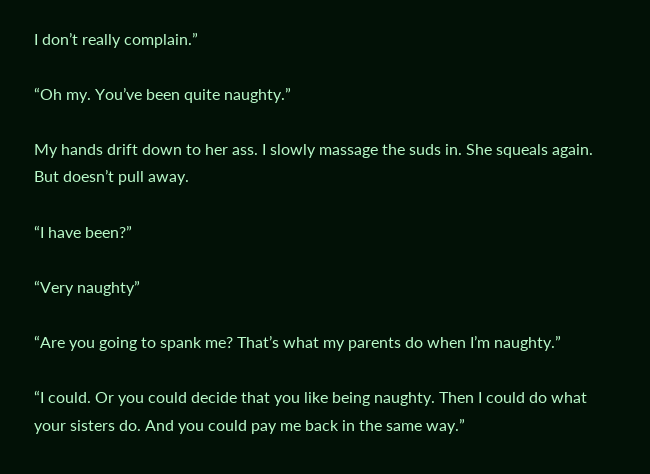I don’t really complain.”

“Oh my. You’ve been quite naughty.”

My hands drift down to her ass. I slowly massage the suds in. She squeals again. But doesn’t pull away.

“I have been?”

“Very naughty”

“Are you going to spank me? That’s what my parents do when I’m naughty.”

“I could. Or you could decide that you like being naughty. Then I could do what your sisters do. And you could pay me back in the same way.”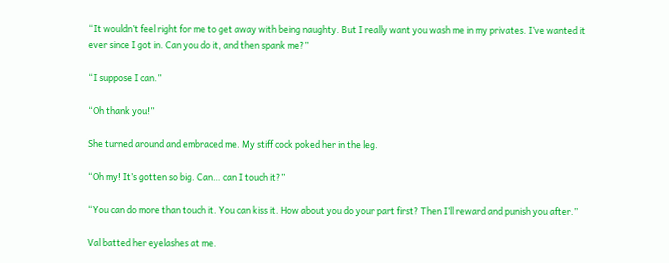“It wouldn’t feel right for me to get away with being naughty. But I really want you wash me in my privates. I’ve wanted it ever since I got in. Can you do it, and then spank me?”

“I suppose I can.”

“Oh thank you!”

She turned around and embraced me. My stiff cock poked her in the leg.

“Oh my! It’s gotten so big. Can… can I touch it?”

“You can do more than touch it. You can kiss it. How about you do your part first? Then I’ll reward and punish you after.”

Val batted her eyelashes at me.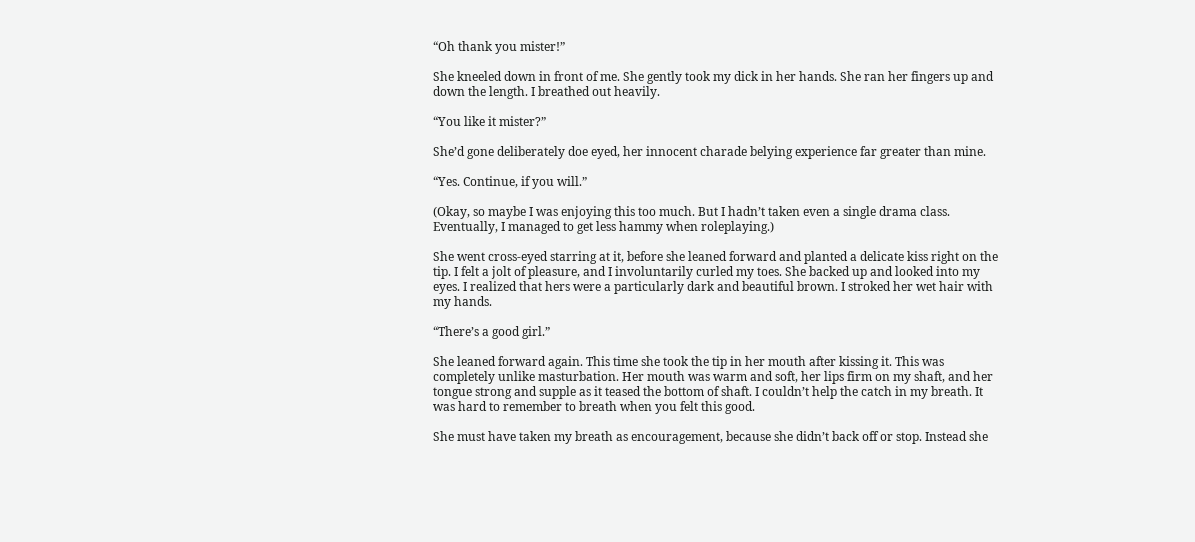“Oh thank you mister!”

She kneeled down in front of me. She gently took my dick in her hands. She ran her fingers up and down the length. I breathed out heavily.

“You like it mister?”

She’d gone deliberately doe eyed, her innocent charade belying experience far greater than mine.

“Yes. Continue, if you will.”

(Okay, so maybe I was enjoying this too much. But I hadn’t taken even a single drama class. Eventually, I managed to get less hammy when roleplaying.)

She went cross-eyed starring at it, before she leaned forward and planted a delicate kiss right on the tip. I felt a jolt of pleasure, and I involuntarily curled my toes. She backed up and looked into my eyes. I realized that hers were a particularly dark and beautiful brown. I stroked her wet hair with my hands.

“There’s a good girl.”

She leaned forward again. This time she took the tip in her mouth after kissing it. This was completely unlike masturbation. Her mouth was warm and soft, her lips firm on my shaft, and her tongue strong and supple as it teased the bottom of shaft. I couldn’t help the catch in my breath. It was hard to remember to breath when you felt this good.

She must have taken my breath as encouragement, because she didn’t back off or stop. Instead she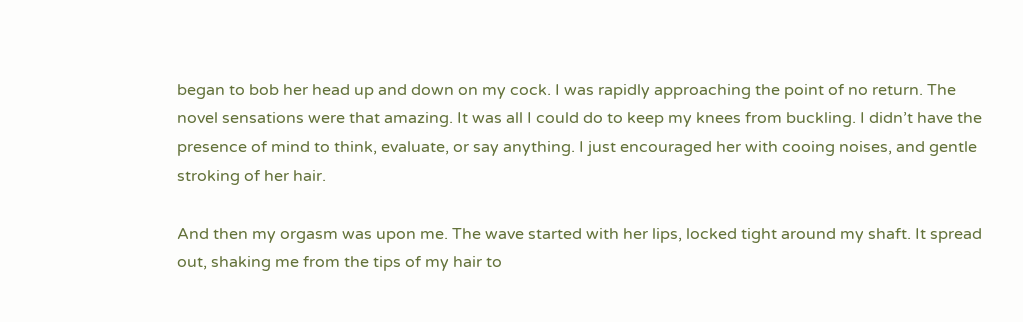began to bob her head up and down on my cock. I was rapidly approaching the point of no return. The novel sensations were that amazing. It was all I could do to keep my knees from buckling. I didn’t have the presence of mind to think, evaluate, or say anything. I just encouraged her with cooing noises, and gentle stroking of her hair.

And then my orgasm was upon me. The wave started with her lips, locked tight around my shaft. It spread out, shaking me from the tips of my hair to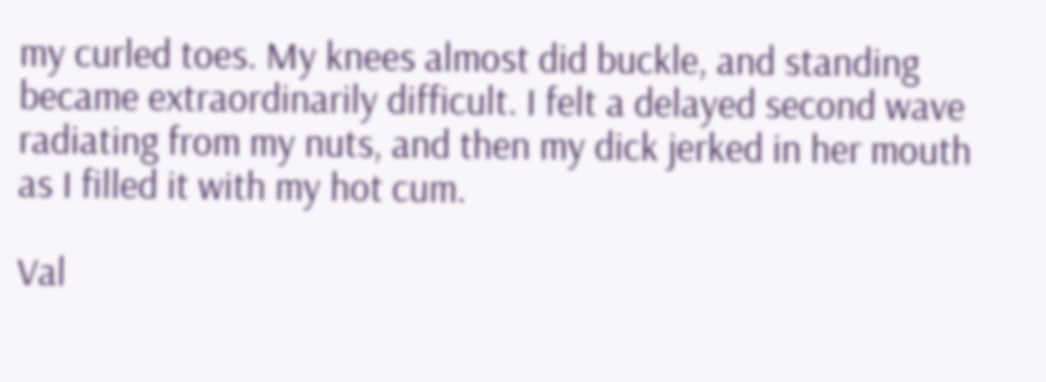my curled toes. My knees almost did buckle, and standing became extraordinarily difficult. I felt a delayed second wave radiating from my nuts, and then my dick jerked in her mouth as I filled it with my hot cum.

Val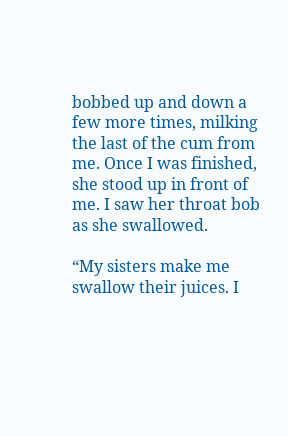bobbed up and down a few more times, milking the last of the cum from me. Once I was finished, she stood up in front of me. I saw her throat bob as she swallowed.

“My sisters make me swallow their juices. I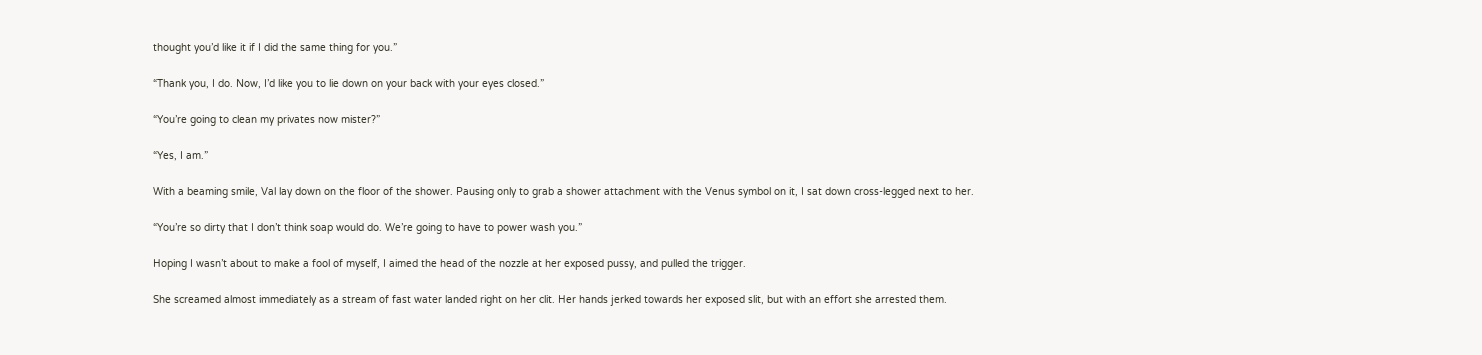thought you’d like it if I did the same thing for you.”

“Thank you, I do. Now, I’d like you to lie down on your back with your eyes closed.”

“You’re going to clean my privates now mister?”

“Yes, I am.”

With a beaming smile, Val lay down on the floor of the shower. Pausing only to grab a shower attachment with the Venus symbol on it, I sat down cross-legged next to her.

“You’re so dirty that I don’t think soap would do. We’re going to have to power wash you.”

Hoping I wasn’t about to make a fool of myself, I aimed the head of the nozzle at her exposed pussy, and pulled the trigger.

She screamed almost immediately as a stream of fast water landed right on her clit. Her hands jerked towards her exposed slit, but with an effort she arrested them.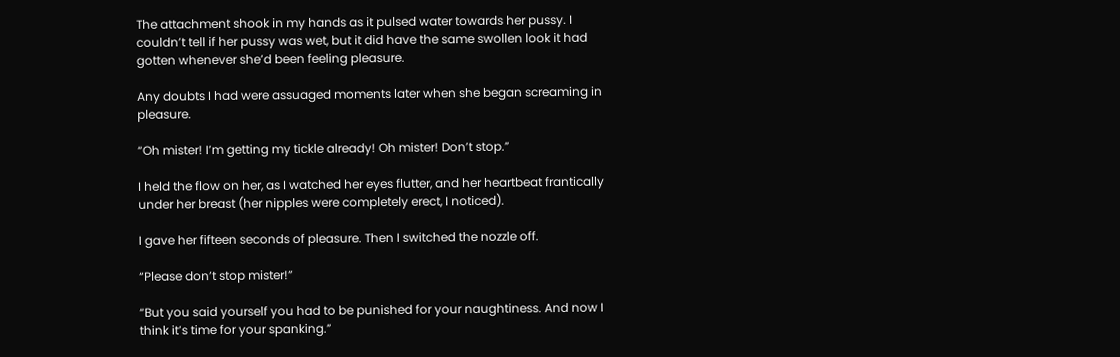The attachment shook in my hands as it pulsed water towards her pussy. I couldn’t tell if her pussy was wet, but it did have the same swollen look it had gotten whenever she’d been feeling pleasure.

Any doubts I had were assuaged moments later when she began screaming in pleasure.

“Oh mister! I’m getting my tickle already! Oh mister! Don’t stop.”

I held the flow on her, as I watched her eyes flutter, and her heartbeat frantically under her breast (her nipples were completely erect, I noticed).

I gave her fifteen seconds of pleasure. Then I switched the nozzle off.

“Please don’t stop mister!”

“But you said yourself you had to be punished for your naughtiness. And now I think it’s time for your spanking.”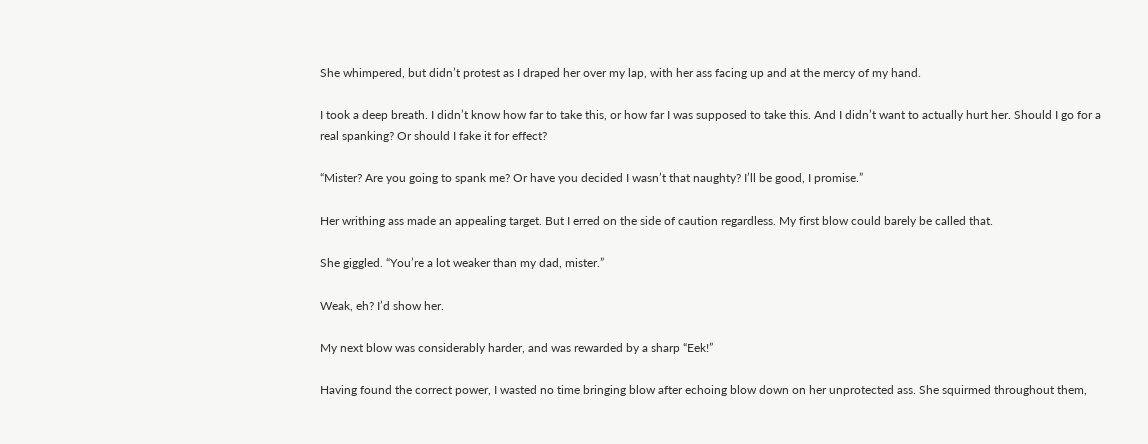She whimpered, but didn’t protest as I draped her over my lap, with her ass facing up and at the mercy of my hand.

I took a deep breath. I didn’t know how far to take this, or how far I was supposed to take this. And I didn’t want to actually hurt her. Should I go for a real spanking? Or should I fake it for effect?

“Mister? Are you going to spank me? Or have you decided I wasn’t that naughty? I’ll be good, I promise.”

Her writhing ass made an appealing target. But I erred on the side of caution regardless. My first blow could barely be called that.

She giggled. “You’re a lot weaker than my dad, mister.”

Weak, eh? I’d show her.

My next blow was considerably harder, and was rewarded by a sharp “Eek!”

Having found the correct power, I wasted no time bringing blow after echoing blow down on her unprotected ass. She squirmed throughout them,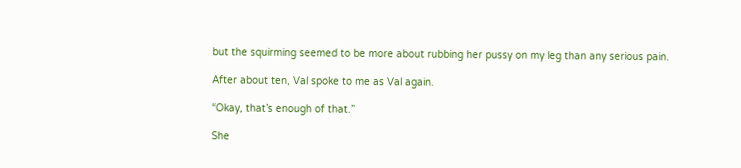but the squirming seemed to be more about rubbing her pussy on my leg than any serious pain.

After about ten, Val spoke to me as Val again.

“Okay, that’s enough of that.”

She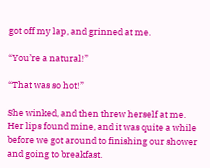got off my lap, and grinned at me.

“You’re a natural!”

“That was so hot!”

She winked, and then threw herself at me. Her lips found mine, and it was quite a while before we got around to finishing our shower and going to breakfast.